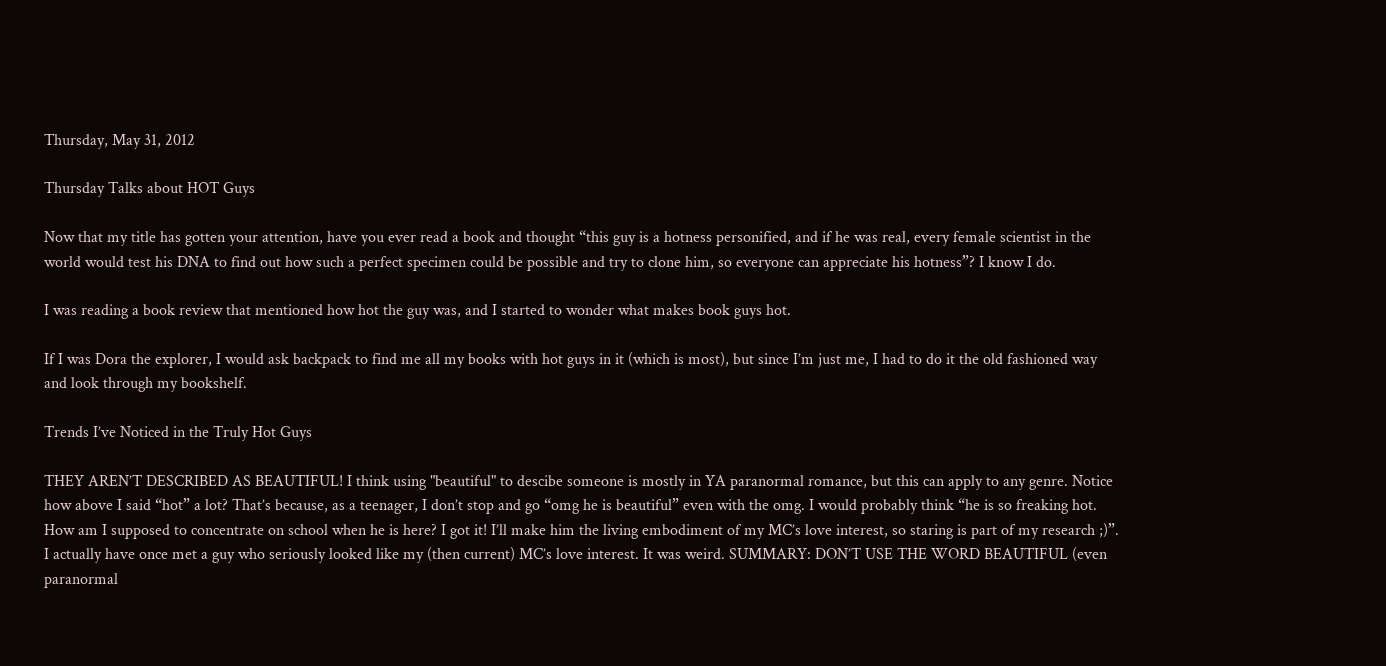Thursday, May 31, 2012

Thursday Talks about HOT Guys

Now that my title has gotten your attention, have you ever read a book and thought “this guy is a hotness personified, and if he was real, every female scientist in the world would test his DNA to find out how such a perfect specimen could be possible and try to clone him, so everyone can appreciate his hotness”? I know I do.

I was reading a book review that mentioned how hot the guy was, and I started to wonder what makes book guys hot.

If I was Dora the explorer, I would ask backpack to find me all my books with hot guys in it (which is most), but since I’m just me, I had to do it the old fashioned way and look through my bookshelf.

Trends I’ve Noticed in the Truly Hot Guys

THEY AREN’T DESCRIBED AS BEAUTIFUL! I think using "beautiful" to descibe someone is mostly in YA paranormal romance, but this can apply to any genre. Notice how above I said “hot” a lot? That’s because, as a teenager, I don’t stop and go “omg he is beautiful” even with the omg. I would probably think “he is so freaking hot. How am I supposed to concentrate on school when he is here? I got it! I’ll make him the living embodiment of my MC’s love interest, so staring is part of my research ;)”. I actually have once met a guy who seriously looked like my (then current) MC’s love interest. It was weird. SUMMARY: DON’T USE THE WORD BEAUTIFUL (even paranormal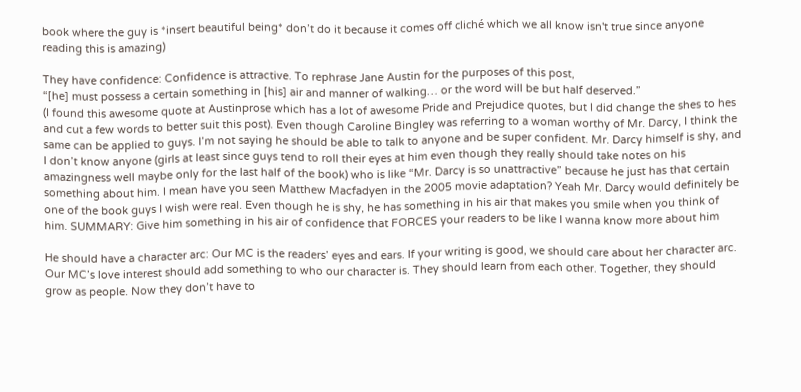book where the guy is *insert beautiful being* don’t do it because it comes off cliché which we all know isn't true since anyone reading this is amazing)

They have confidence: Confidence is attractive. To rephrase Jane Austin for the purposes of this post,
“[he] must possess a certain something in [his] air and manner of walking… or the word will be but half deserved.”
(I found this awesome quote at Austinprose which has a lot of awesome Pride and Prejudice quotes, but I did change the shes to hes and cut a few words to better suit this post). Even though Caroline Bingley was referring to a woman worthy of Mr. Darcy, I think the same can be applied to guys. I’m not saying he should be able to talk to anyone and be super confident. Mr. Darcy himself is shy, and I don’t know anyone (girls at least since guys tend to roll their eyes at him even though they really should take notes on his amazingness well maybe only for the last half of the book) who is like “Mr. Darcy is so unattractive” because he just has that certain something about him. I mean have you seen Matthew Macfadyen in the 2005 movie adaptation? Yeah Mr. Darcy would definitely be one of the book guys I wish were real. Even though he is shy, he has something in his air that makes you smile when you think of him. SUMMARY: Give him something in his air of confidence that FORCES your readers to be like I wanna know more about him

He should have a character arc: Our MC is the readers’ eyes and ears. If your writing is good, we should care about her character arc. Our MC’s love interest should add something to who our character is. They should learn from each other. Together, they should grow as people. Now they don’t have to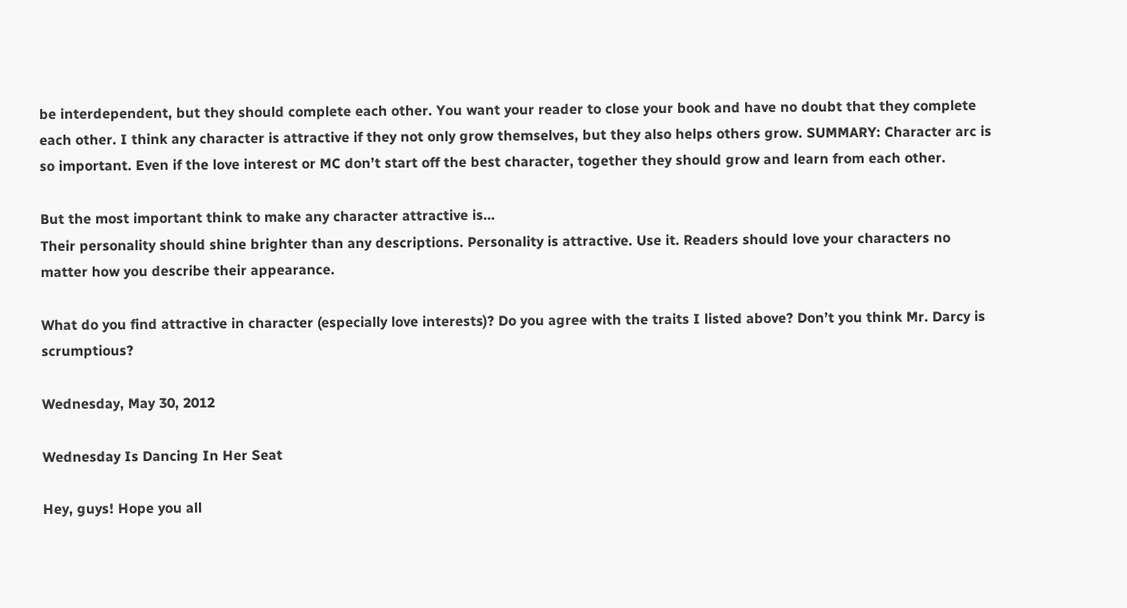be interdependent, but they should complete each other. You want your reader to close your book and have no doubt that they complete each other. I think any character is attractive if they not only grow themselves, but they also helps others grow. SUMMARY: Character arc is so important. Even if the love interest or MC don’t start off the best character, together they should grow and learn from each other.

But the most important think to make any character attractive is…
Their personality should shine brighter than any descriptions. Personality is attractive. Use it. Readers should love your characters no matter how you describe their appearance.

What do you find attractive in character (especially love interests)? Do you agree with the traits I listed above? Don’t you think Mr. Darcy is scrumptious?

Wednesday, May 30, 2012

Wednesday Is Dancing In Her Seat

Hey, guys! Hope you all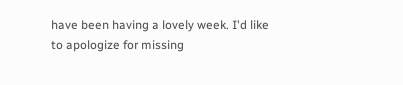have been having a lovely week. I'd like to apologize for missing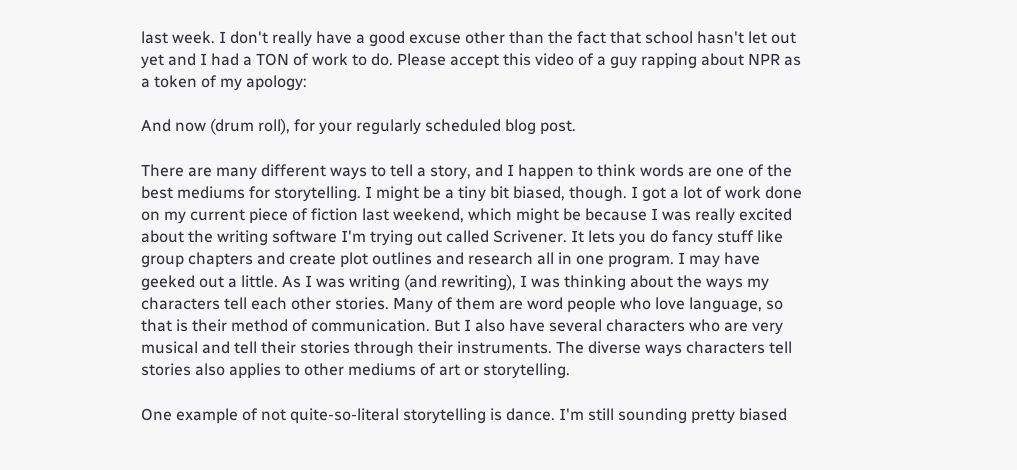last week. I don't really have a good excuse other than the fact that school hasn't let out yet and I had a TON of work to do. Please accept this video of a guy rapping about NPR as a token of my apology:

And now (drum roll), for your regularly scheduled blog post.

There are many different ways to tell a story, and I happen to think words are one of the best mediums for storytelling. I might be a tiny bit biased, though. I got a lot of work done on my current piece of fiction last weekend, which might be because I was really excited about the writing software I'm trying out called Scrivener. It lets you do fancy stuff like group chapters and create plot outlines and research all in one program. I may have geeked out a little. As I was writing (and rewriting), I was thinking about the ways my characters tell each other stories. Many of them are word people who love language, so that is their method of communication. But I also have several characters who are very musical and tell their stories through their instruments. The diverse ways characters tell stories also applies to other mediums of art or storytelling.

One example of not quite-so-literal storytelling is dance. I'm still sounding pretty biased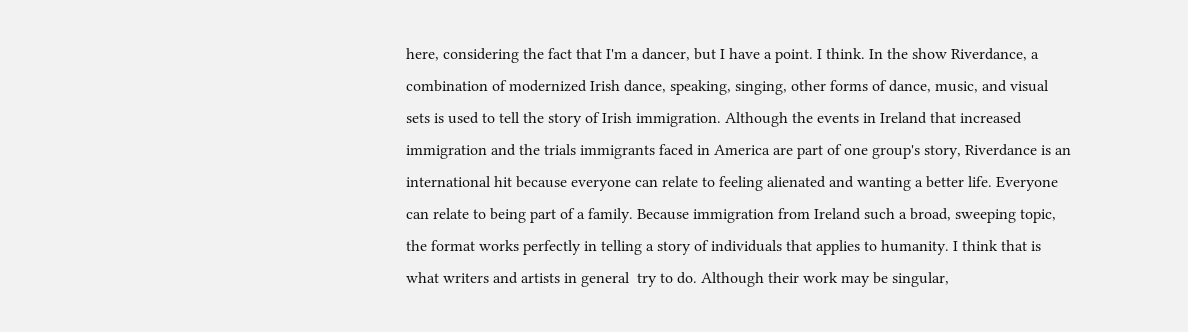here, considering the fact that I'm a dancer, but I have a point. I think. In the show Riverdance, a combination of modernized Irish dance, speaking, singing, other forms of dance, music, and visual sets is used to tell the story of Irish immigration. Although the events in Ireland that increased immigration and the trials immigrants faced in America are part of one group's story, Riverdance is an international hit because everyone can relate to feeling alienated and wanting a better life. Everyone can relate to being part of a family. Because immigration from Ireland such a broad, sweeping topic, the format works perfectly in telling a story of individuals that applies to humanity. I think that is what writers and artists in general  try to do. Although their work may be singular,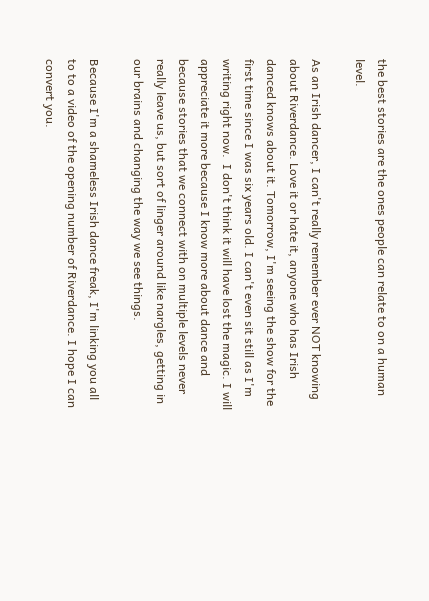the best stories are the ones people can relate to on a human level.

As an Irish dancer, I can't really remember ever NOT knowing about Riverdance. Love it or hate it, anyone who has Irish danced knows about it. Tomorrow, I'm seeing the show for the first time since I was six years old. I can't even sit still as I'm writing right now.  I don't think it will have lost the magic. I will appreciate it more because I know more about dance and because stories that we connect with on multiple levels never really leave us, but sort of linger around like nargles, getting in our brains and changing the way we see things.

Because I'm a shameless Irish dance freak, I'm linking you all to to a video of the opening number of Riverdance. I hope I can convert you.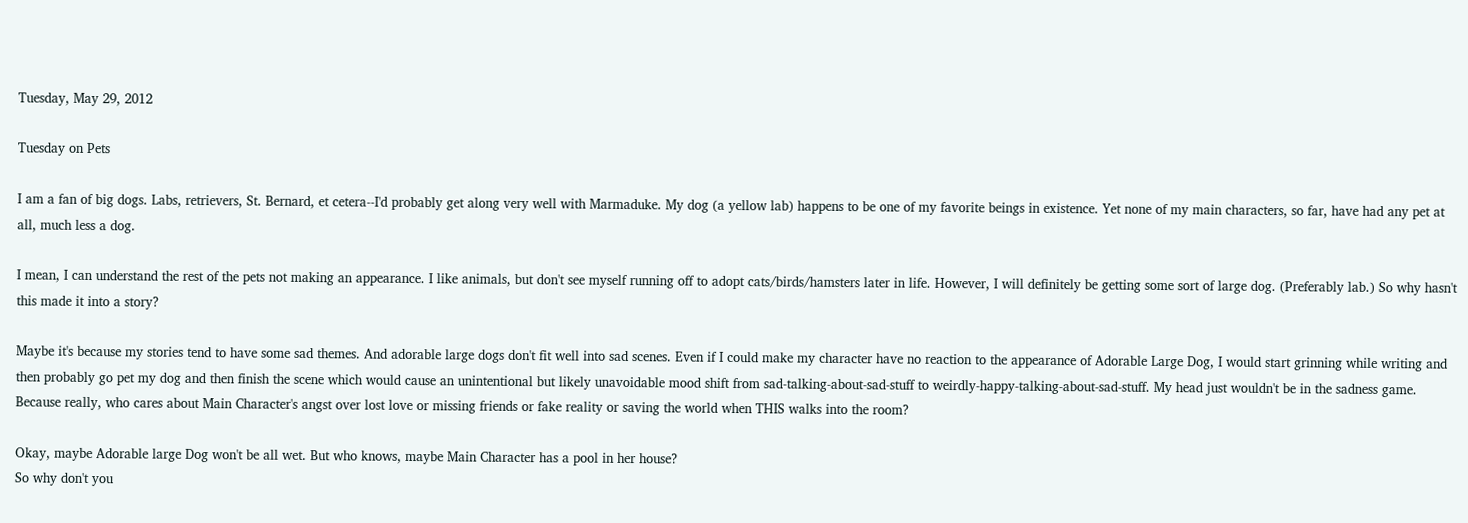Tuesday, May 29, 2012

Tuesday on Pets

I am a fan of big dogs. Labs, retrievers, St. Bernard, et cetera--I'd probably get along very well with Marmaduke. My dog (a yellow lab) happens to be one of my favorite beings in existence. Yet none of my main characters, so far, have had any pet at all, much less a dog.

I mean, I can understand the rest of the pets not making an appearance. I like animals, but don't see myself running off to adopt cats/birds/hamsters later in life. However, I will definitely be getting some sort of large dog. (Preferably lab.) So why hasn't this made it into a story?

Maybe it's because my stories tend to have some sad themes. And adorable large dogs don't fit well into sad scenes. Even if I could make my character have no reaction to the appearance of Adorable Large Dog, I would start grinning while writing and then probably go pet my dog and then finish the scene which would cause an unintentional but likely unavoidable mood shift from sad-talking-about-sad-stuff to weirdly-happy-talking-about-sad-stuff. My head just wouldn't be in the sadness game. Because really, who cares about Main Character's angst over lost love or missing friends or fake reality or saving the world when THIS walks into the room?

Okay, maybe Adorable large Dog won't be all wet. But who knows, maybe Main Character has a pool in her house?
So why don't you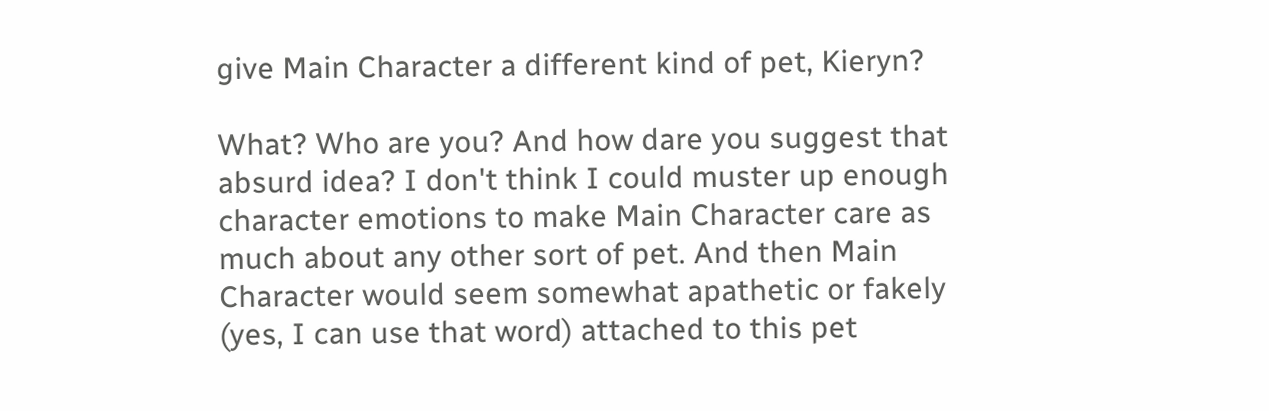give Main Character a different kind of pet, Kieryn?

What? Who are you? And how dare you suggest that absurd idea? I don't think I could muster up enough character emotions to make Main Character care as much about any other sort of pet. And then Main Character would seem somewhat apathetic or fakely (yes, I can use that word) attached to this pet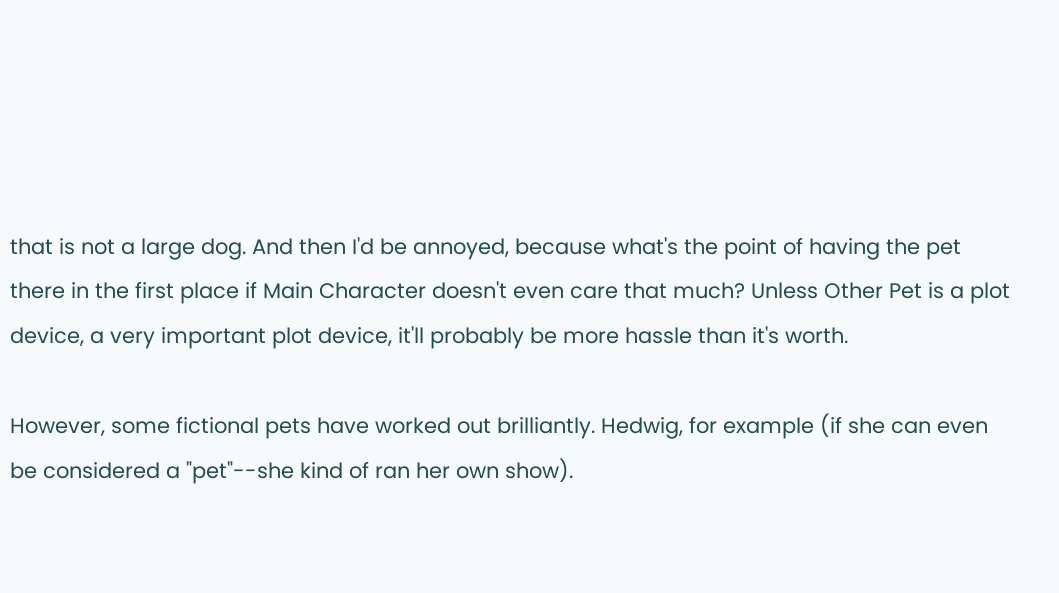that is not a large dog. And then I'd be annoyed, because what's the point of having the pet there in the first place if Main Character doesn't even care that much? Unless Other Pet is a plot device, a very important plot device, it'll probably be more hassle than it's worth.

However, some fictional pets have worked out brilliantly. Hedwig, for example (if she can even be considered a "pet"--she kind of ran her own show).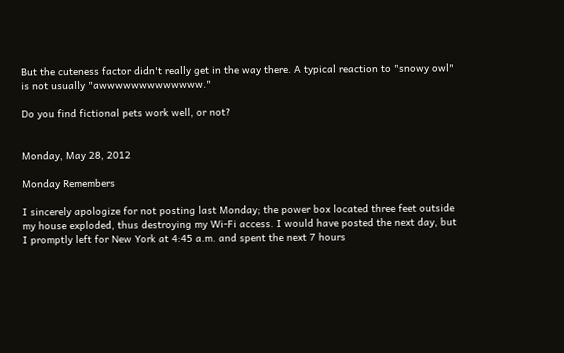But the cuteness factor didn't really get in the way there. A typical reaction to "snowy owl" is not usually "awwwwwwwwwwwww."

Do you find fictional pets work well, or not?


Monday, May 28, 2012

Monday Remembers

I sincerely apologize for not posting last Monday; the power box located three feet outside my house exploded, thus destroying my Wi-Fi access. I would have posted the next day, but I promptly left for New York at 4:45 a.m. and spent the next 7 hours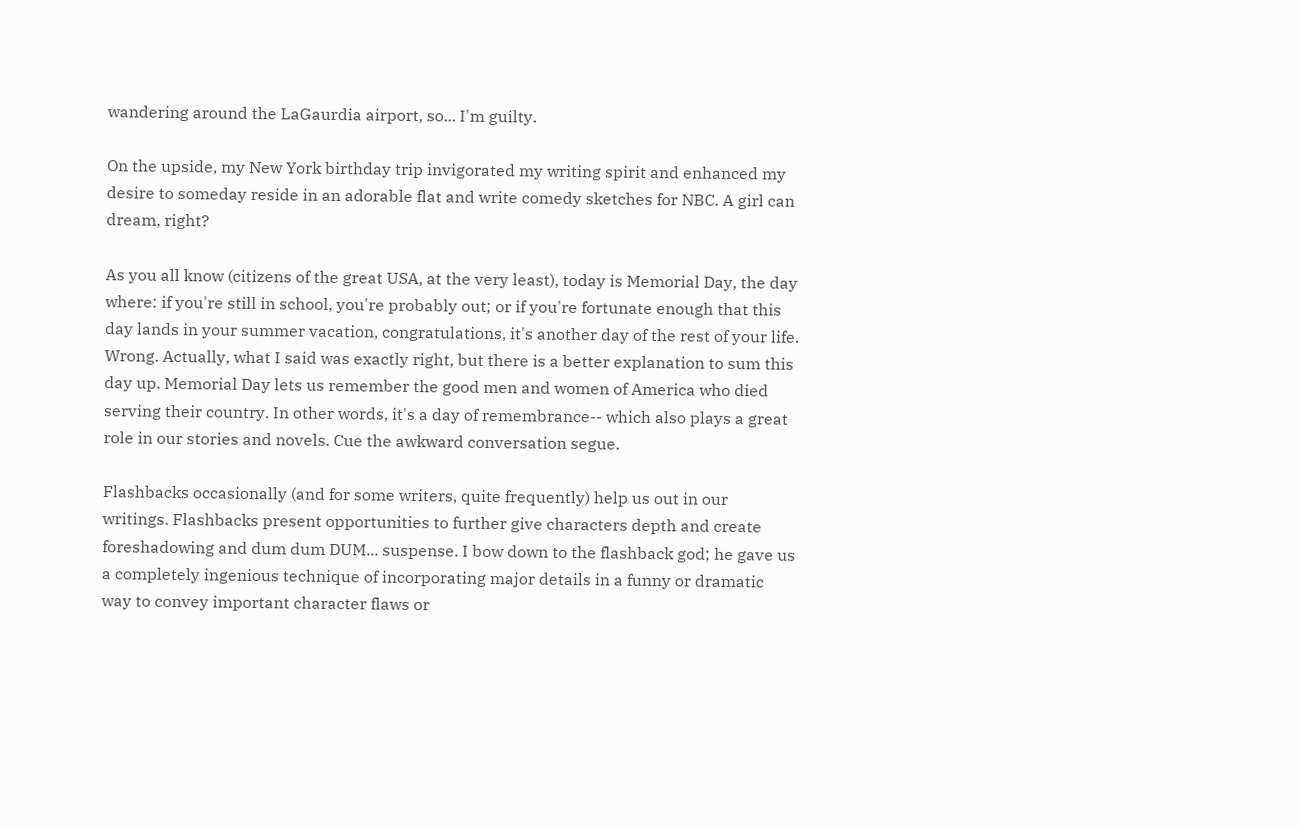wandering around the LaGaurdia airport, so... I'm guilty.

On the upside, my New York birthday trip invigorated my writing spirit and enhanced my desire to someday reside in an adorable flat and write comedy sketches for NBC. A girl can dream, right?

As you all know (citizens of the great USA, at the very least), today is Memorial Day, the day where: if you're still in school, you're probably out; or if you're fortunate enough that this day lands in your summer vacation, congratulations, it's another day of the rest of your life. Wrong. Actually, what I said was exactly right, but there is a better explanation to sum this day up. Memorial Day lets us remember the good men and women of America who died serving their country. In other words, it's a day of remembrance-- which also plays a great role in our stories and novels. Cue the awkward conversation segue.

Flashbacks occasionally (and for some writers, quite frequently) help us out in our writings. Flashbacks present opportunities to further give characters depth and create foreshadowing and dum dum DUM... suspense. I bow down to the flashback god; he gave us a completely ingenious technique of incorporating major details in a funny or dramatic way to convey important character flaws or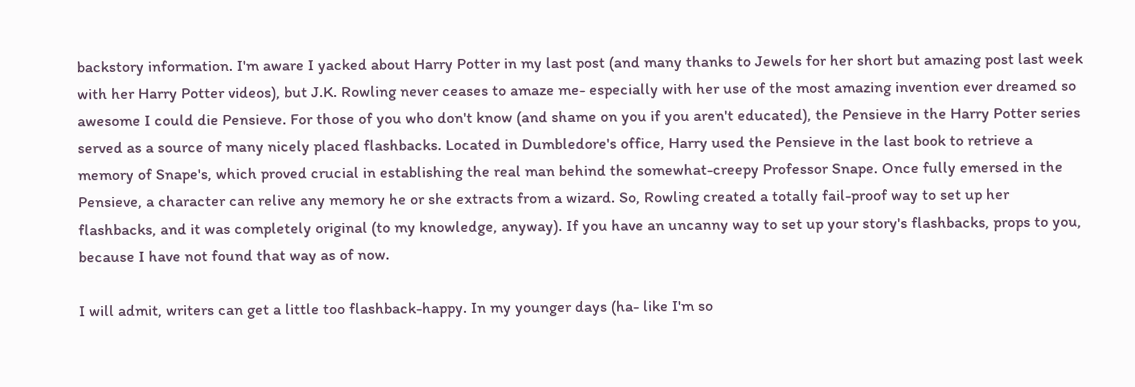backstory information. I'm aware I yacked about Harry Potter in my last post (and many thanks to Jewels for her short but amazing post last week with her Harry Potter videos), but J.K. Rowling never ceases to amaze me- especially with her use of the most amazing invention ever dreamed so awesome I could die Pensieve. For those of you who don't know (and shame on you if you aren't educated), the Pensieve in the Harry Potter series served as a source of many nicely placed flashbacks. Located in Dumbledore's office, Harry used the Pensieve in the last book to retrieve a memory of Snape's, which proved crucial in establishing the real man behind the somewhat-creepy Professor Snape. Once fully emersed in the Pensieve, a character can relive any memory he or she extracts from a wizard. So, Rowling created a totally fail-proof way to set up her flashbacks, and it was completely original (to my knowledge, anyway). If you have an uncanny way to set up your story's flashbacks, props to you, because I have not found that way as of now.

I will admit, writers can get a little too flashback-happy. In my younger days (ha- like I'm so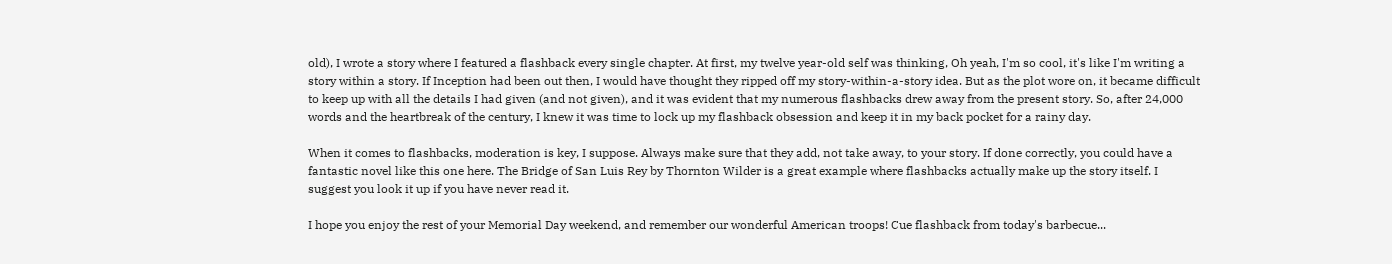old), I wrote a story where I featured a flashback every single chapter. At first, my twelve year-old self was thinking, Oh yeah, I'm so cool, it's like I'm writing a story within a story. If Inception had been out then, I would have thought they ripped off my story-within-a-story idea. But as the plot wore on, it became difficult to keep up with all the details I had given (and not given), and it was evident that my numerous flashbacks drew away from the present story. So, after 24,000 words and the heartbreak of the century, I knew it was time to lock up my flashback obsession and keep it in my back pocket for a rainy day.

When it comes to flashbacks, moderation is key, I suppose. Always make sure that they add, not take away, to your story. If done correctly, you could have a fantastic novel like this one here. The Bridge of San Luis Rey by Thornton Wilder is a great example where flashbacks actually make up the story itself. I suggest you look it up if you have never read it.

I hope you enjoy the rest of your Memorial Day weekend, and remember our wonderful American troops! Cue flashback from today's barbecue...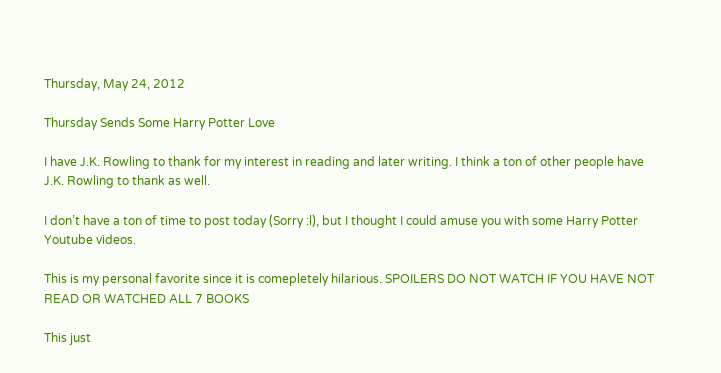Thursday, May 24, 2012

Thursday Sends Some Harry Potter Love

I have J.K. Rowling to thank for my interest in reading and later writing. I think a ton of other people have J.K. Rowling to thank as well.

I don’t have a ton of time to post today (Sorry :l), but I thought I could amuse you with some Harry Potter Youtube videos.

This is my personal favorite since it is comepletely hilarious. SPOILERS DO NOT WATCH IF YOU HAVE NOT READ OR WATCHED ALL 7 BOOKS

This just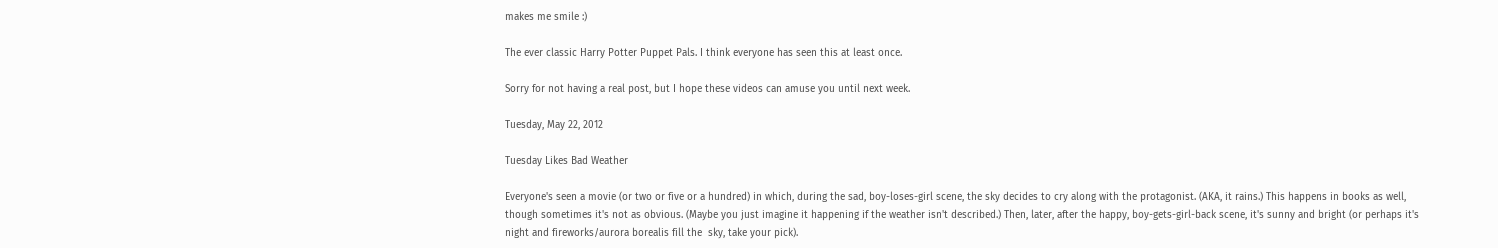makes me smile :)

The ever classic Harry Potter Puppet Pals. I think everyone has seen this at least once.

Sorry for not having a real post, but I hope these videos can amuse you until next week.

Tuesday, May 22, 2012

Tuesday Likes Bad Weather

Everyone's seen a movie (or two or five or a hundred) in which, during the sad, boy-loses-girl scene, the sky decides to cry along with the protagonist. (AKA, it rains.) This happens in books as well, though sometimes it's not as obvious. (Maybe you just imagine it happening if the weather isn't described.) Then, later, after the happy, boy-gets-girl-back scene, it's sunny and bright (or perhaps it's night and fireworks/aurora borealis fill the  sky, take your pick).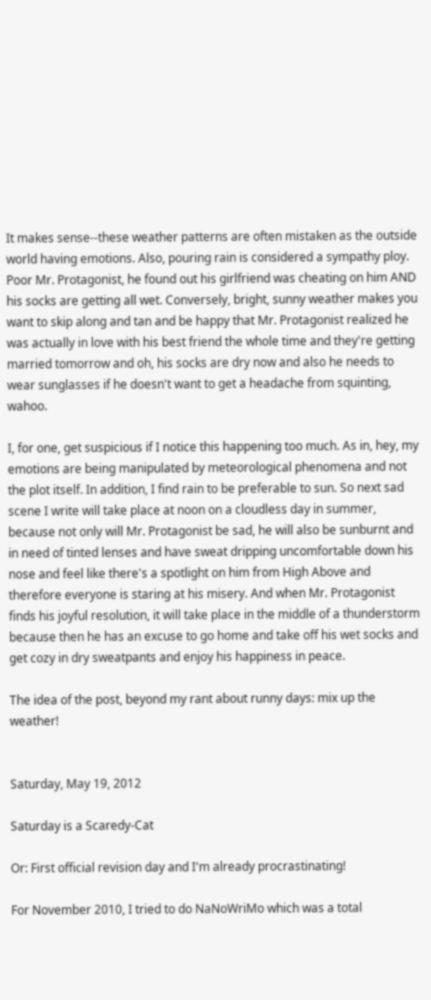It makes sense--these weather patterns are often mistaken as the outside world having emotions. Also, pouring rain is considered a sympathy ploy. Poor Mr. Protagonist, he found out his girlfriend was cheating on him AND his socks are getting all wet. Conversely, bright, sunny weather makes you want to skip along and tan and be happy that Mr. Protagonist realized he was actually in love with his best friend the whole time and they're getting married tomorrow and oh, his socks are dry now and also he needs to wear sunglasses if he doesn't want to get a headache from squinting, wahoo.

I, for one, get suspicious if I notice this happening too much. As in, hey, my emotions are being manipulated by meteorological phenomena and not the plot itself. In addition, I find rain to be preferable to sun. So next sad scene I write will take place at noon on a cloudless day in summer, because not only will Mr. Protagonist be sad, he will also be sunburnt and in need of tinted lenses and have sweat dripping uncomfortable down his nose and feel like there's a spotlight on him from High Above and therefore everyone is staring at his misery. And when Mr. Protagonist finds his joyful resolution, it will take place in the middle of a thunderstorm because then he has an excuse to go home and take off his wet socks and get cozy in dry sweatpants and enjoy his happiness in peace.

The idea of the post, beyond my rant about runny days: mix up the weather!


Saturday, May 19, 2012

Saturday is a Scaredy-Cat

Or: First official revision day and I'm already procrastinating!

For November 2010, I tried to do NaNoWriMo which was a total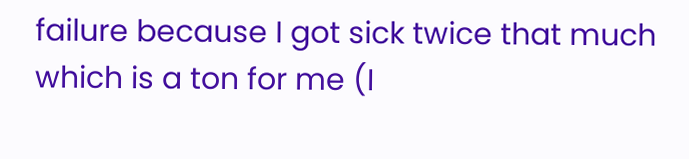failure because I got sick twice that much which is a ton for me (I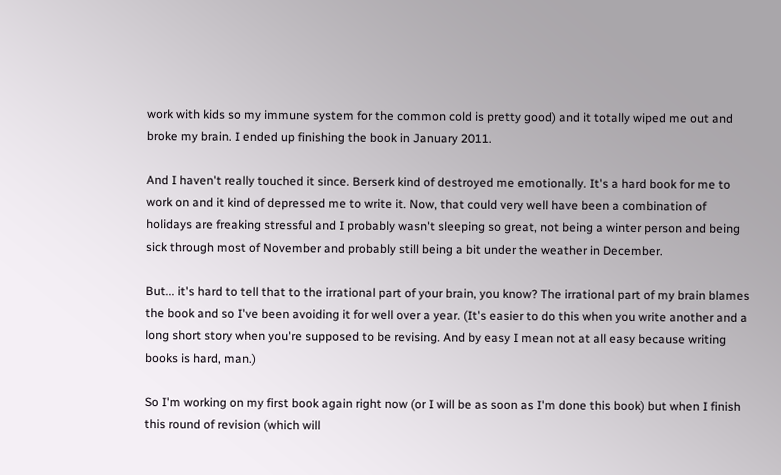work with kids so my immune system for the common cold is pretty good) and it totally wiped me out and broke my brain. I ended up finishing the book in January 2011.

And I haven't really touched it since. Berserk kind of destroyed me emotionally. It's a hard book for me to work on and it kind of depressed me to write it. Now, that could very well have been a combination of holidays are freaking stressful and I probably wasn't sleeping so great, not being a winter person and being sick through most of November and probably still being a bit under the weather in December.

But... it's hard to tell that to the irrational part of your brain, you know? The irrational part of my brain blames the book and so I've been avoiding it for well over a year. (It's easier to do this when you write another and a long short story when you're supposed to be revising. And by easy I mean not at all easy because writing books is hard, man.)

So I'm working on my first book again right now (or I will be as soon as I'm done this book) but when I finish this round of revision (which will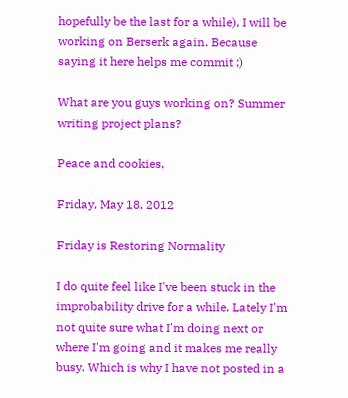hopefully be the last for a while), I will be working on Berserk again. Because saying it here helps me commit ;)

What are you guys working on? Summer writing project plans?

Peace and cookies,

Friday, May 18, 2012

Friday is Restoring Normality

I do quite feel like I've been stuck in the improbability drive for a while. Lately I'm not quite sure what I'm doing next or where I'm going and it makes me really busy. Which is why I have not posted in a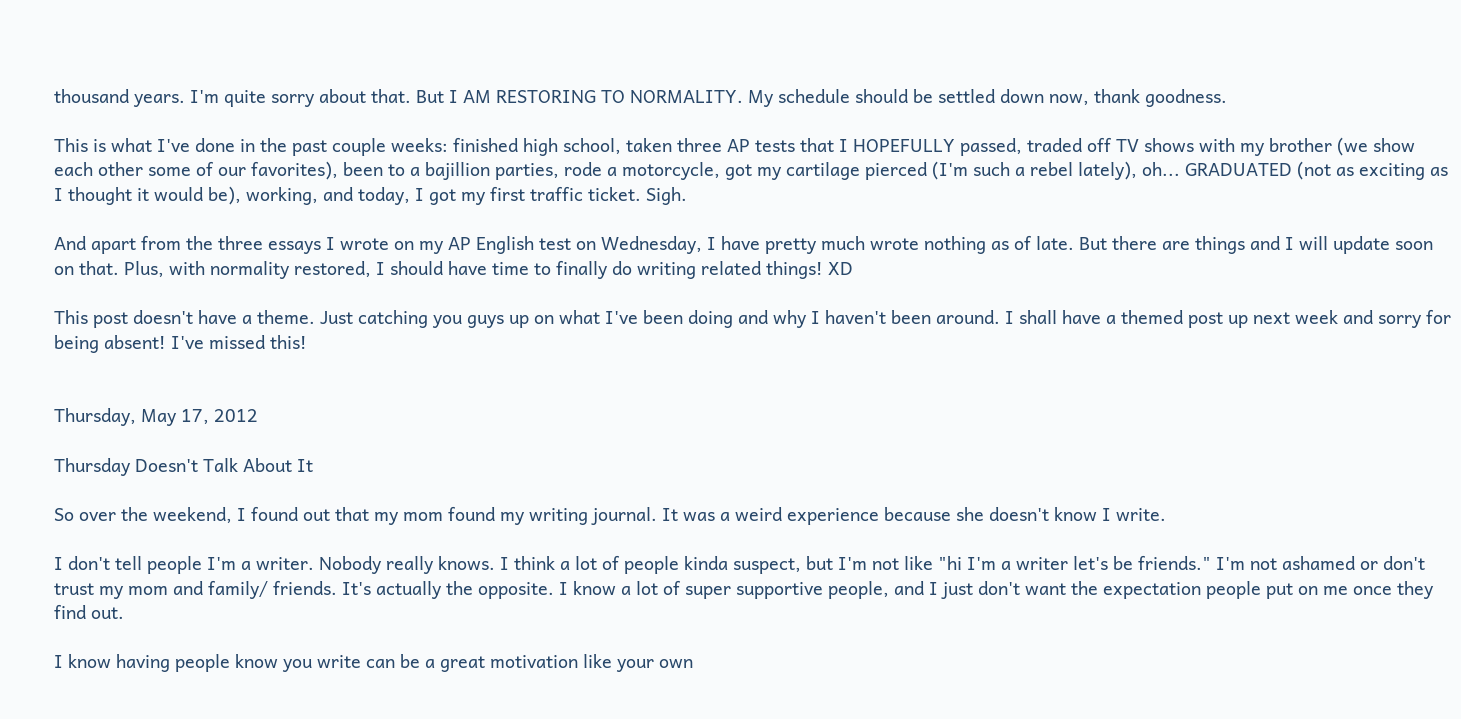thousand years. I'm quite sorry about that. But I AM RESTORING TO NORMALITY. My schedule should be settled down now, thank goodness.

This is what I've done in the past couple weeks: finished high school, taken three AP tests that I HOPEFULLY passed, traded off TV shows with my brother (we show each other some of our favorites), been to a bajillion parties, rode a motorcycle, got my cartilage pierced (I'm such a rebel lately), oh... GRADUATED (not as exciting as I thought it would be), working, and today, I got my first traffic ticket. Sigh.

And apart from the three essays I wrote on my AP English test on Wednesday, I have pretty much wrote nothing as of late. But there are things and I will update soon on that. Plus, with normality restored, I should have time to finally do writing related things! XD

This post doesn't have a theme. Just catching you guys up on what I've been doing and why I haven't been around. I shall have a themed post up next week and sorry for being absent! I've missed this!


Thursday, May 17, 2012

Thursday Doesn't Talk About It

So over the weekend, I found out that my mom found my writing journal. It was a weird experience because she doesn't know I write.

I don't tell people I'm a writer. Nobody really knows. I think a lot of people kinda suspect, but I'm not like "hi I'm a writer let's be friends." I'm not ashamed or don't trust my mom and family/ friends. It's actually the opposite. I know a lot of super supportive people, and I just don't want the expectation people put on me once they find out.

I know having people know you write can be a great motivation like your own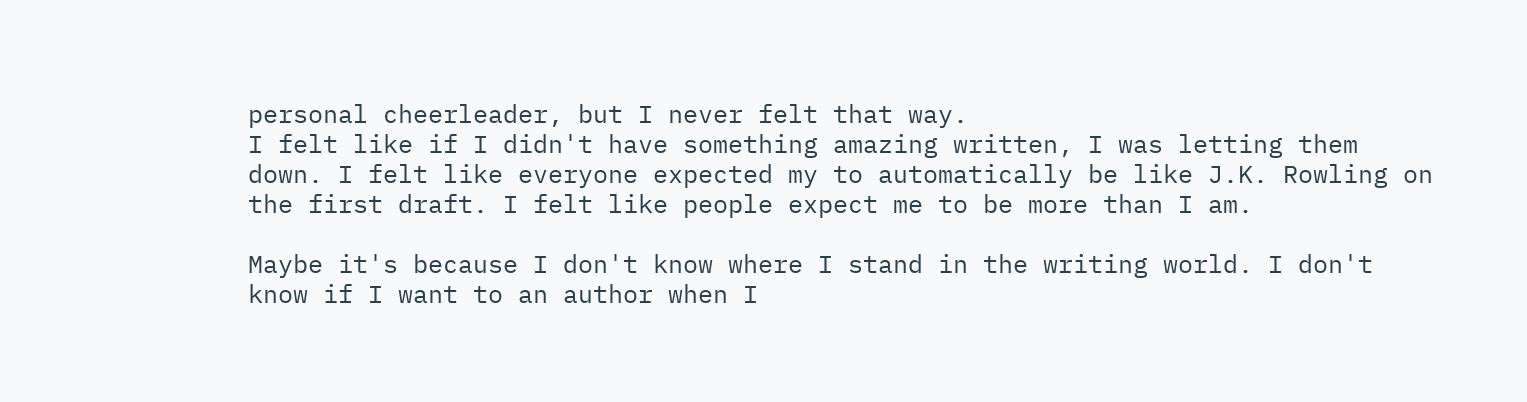personal cheerleader, but I never felt that way.
I felt like if I didn't have something amazing written, I was letting them down. I felt like everyone expected my to automatically be like J.K. Rowling on the first draft. I felt like people expect me to be more than I am.

Maybe it's because I don't know where I stand in the writing world. I don't know if I want to an author when I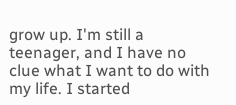grow up. I'm still a teenager, and I have no clue what I want to do with my life. I started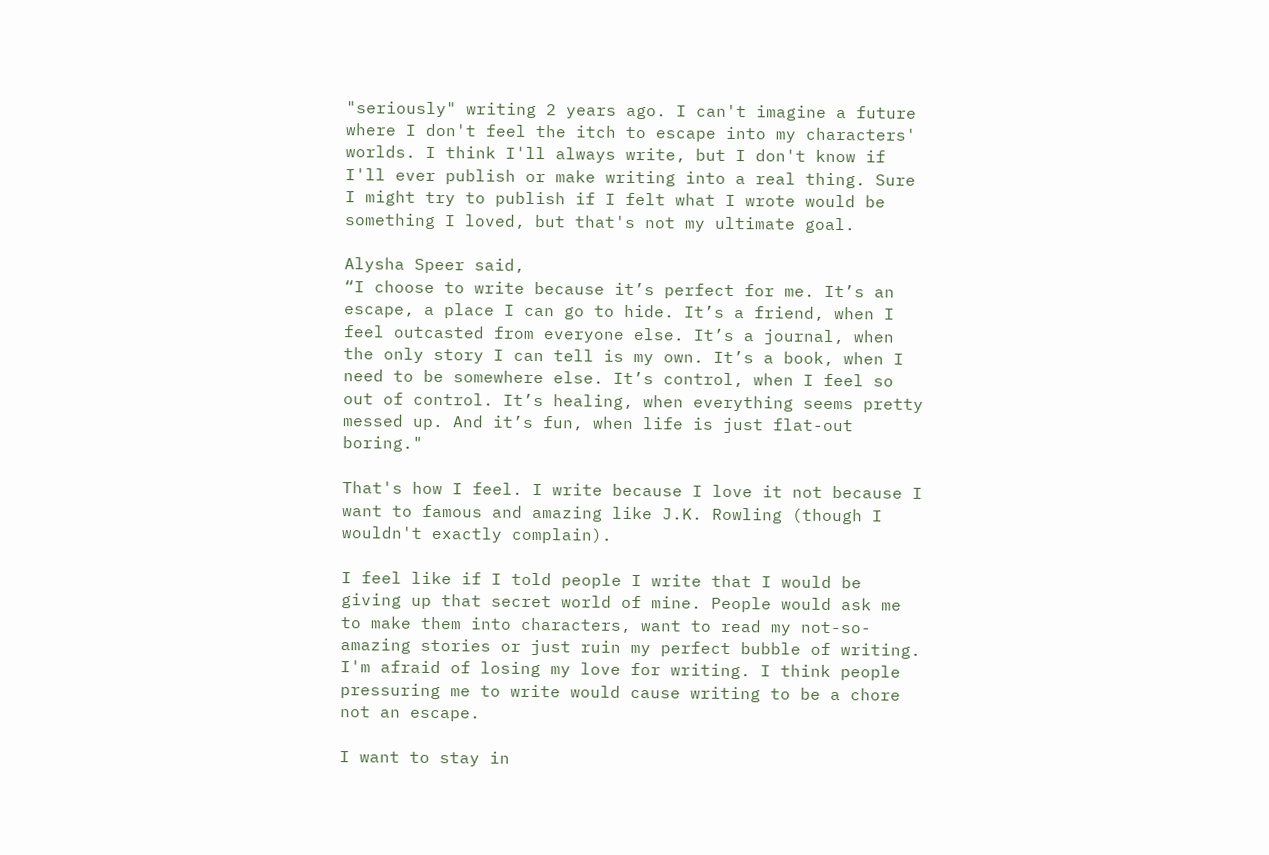"seriously" writing 2 years ago. I can't imagine a future where I don't feel the itch to escape into my characters' worlds. I think I'll always write, but I don't know if I'll ever publish or make writing into a real thing. Sure I might try to publish if I felt what I wrote would be something I loved, but that's not my ultimate goal.

Alysha Speer said,
“I choose to write because it’s perfect for me. It’s an escape, a place I can go to hide. It’s a friend, when I feel outcasted from everyone else. It’s a journal, when the only story I can tell is my own. It’s a book, when I need to be somewhere else. It’s control, when I feel so out of control. It’s healing, when everything seems pretty messed up. And it’s fun, when life is just flat-out boring."

That's how I feel. I write because I love it not because I want to famous and amazing like J.K. Rowling (though I wouldn't exactly complain).

I feel like if I told people I write that I would be giving up that secret world of mine. People would ask me to make them into characters, want to read my not-so-amazing stories or just ruin my perfect bubble of writing. I'm afraid of losing my love for writing. I think people pressuring me to write would cause writing to be a chore not an escape.

I want to stay in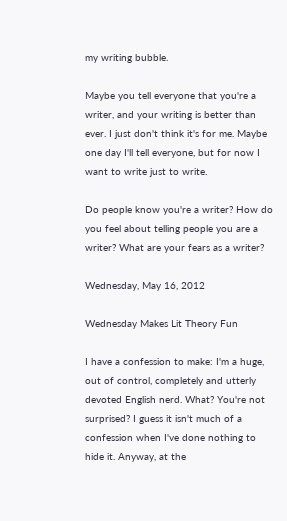my writing bubble.

Maybe you tell everyone that you're a writer, and your writing is better than ever. I just don't think it's for me. Maybe one day I'll tell everyone, but for now I want to write just to write.

Do people know you're a writer? How do you feel about telling people you are a writer? What are your fears as a writer?

Wednesday, May 16, 2012

Wednesday Makes Lit Theory Fun

I have a confession to make: I'm a huge, out of control, completely and utterly devoted English nerd. What? You're not surprised? I guess it isn't much of a confession when I've done nothing to hide it. Anyway, at the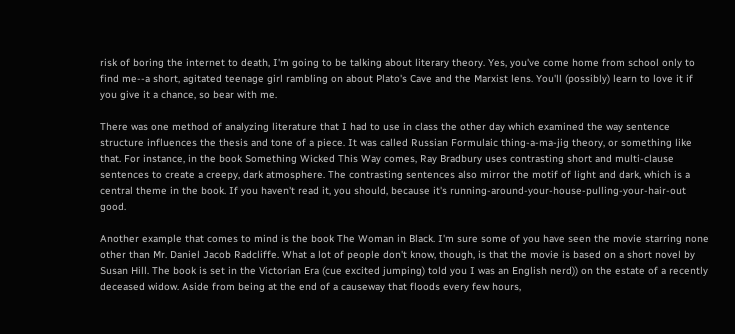risk of boring the internet to death, I'm going to be talking about literary theory. Yes, you've come home from school only to find me--a short, agitated teenage girl rambling on about Plato's Cave and the Marxist lens. You'll (possibly) learn to love it if you give it a chance, so bear with me.

There was one method of analyzing literature that I had to use in class the other day which examined the way sentence structure influences the thesis and tone of a piece. It was called Russian Formulaic thing-a-ma-jig theory, or something like that. For instance, in the book Something Wicked This Way comes, Ray Bradbury uses contrasting short and multi-clause sentences to create a creepy, dark atmosphere. The contrasting sentences also mirror the motif of light and dark, which is a central theme in the book. If you haven't read it, you should, because it's running-around-your-house-pulling-your-hair-out good.

Another example that comes to mind is the book The Woman in Black. I'm sure some of you have seen the movie starring none other than Mr. Daniel Jacob Radcliffe. What a lot of people don't know, though, is that the movie is based on a short novel by Susan Hill. The book is set in the Victorian Era (cue excited jumping) told you I was an English nerd)) on the estate of a recently deceased widow. Aside from being at the end of a causeway that floods every few hours,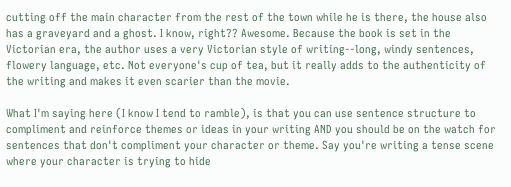cutting off the main character from the rest of the town while he is there, the house also has a graveyard and a ghost. I know, right?? Awesome. Because the book is set in the Victorian era, the author uses a very Victorian style of writing--long, windy sentences, flowery language, etc. Not everyone's cup of tea, but it really adds to the authenticity of the writing and makes it even scarier than the movie.

What I'm saying here (I know I tend to ramble), is that you can use sentence structure to compliment and reinforce themes or ideas in your writing AND you should be on the watch for sentences that don't compliment your character or theme. Say you're writing a tense scene where your character is trying to hide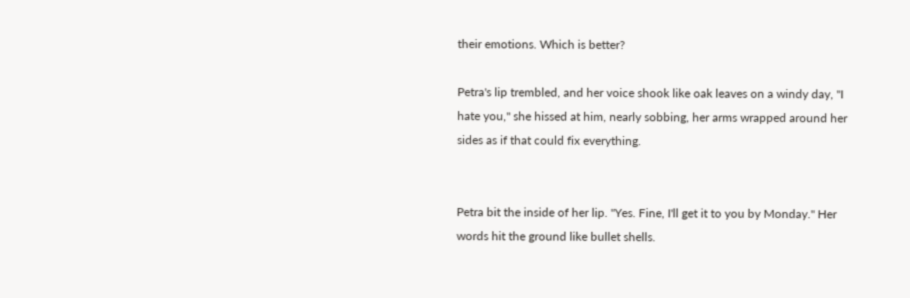their emotions. Which is better?

Petra's lip trembled, and her voice shook like oak leaves on a windy day, "I hate you," she hissed at him, nearly sobbing, her arms wrapped around her sides as if that could fix everything.


Petra bit the inside of her lip. "Yes. Fine, I'll get it to you by Monday." Her words hit the ground like bullet shells.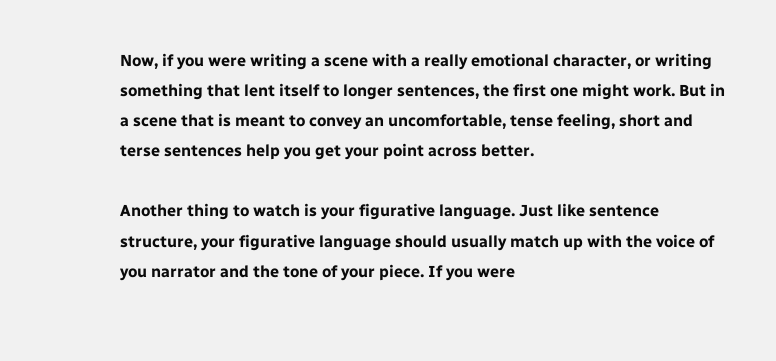Now, if you were writing a scene with a really emotional character, or writing something that lent itself to longer sentences, the first one might work. But in a scene that is meant to convey an uncomfortable, tense feeling, short and terse sentences help you get your point across better.

Another thing to watch is your figurative language. Just like sentence structure, your figurative language should usually match up with the voice of you narrator and the tone of your piece. If you were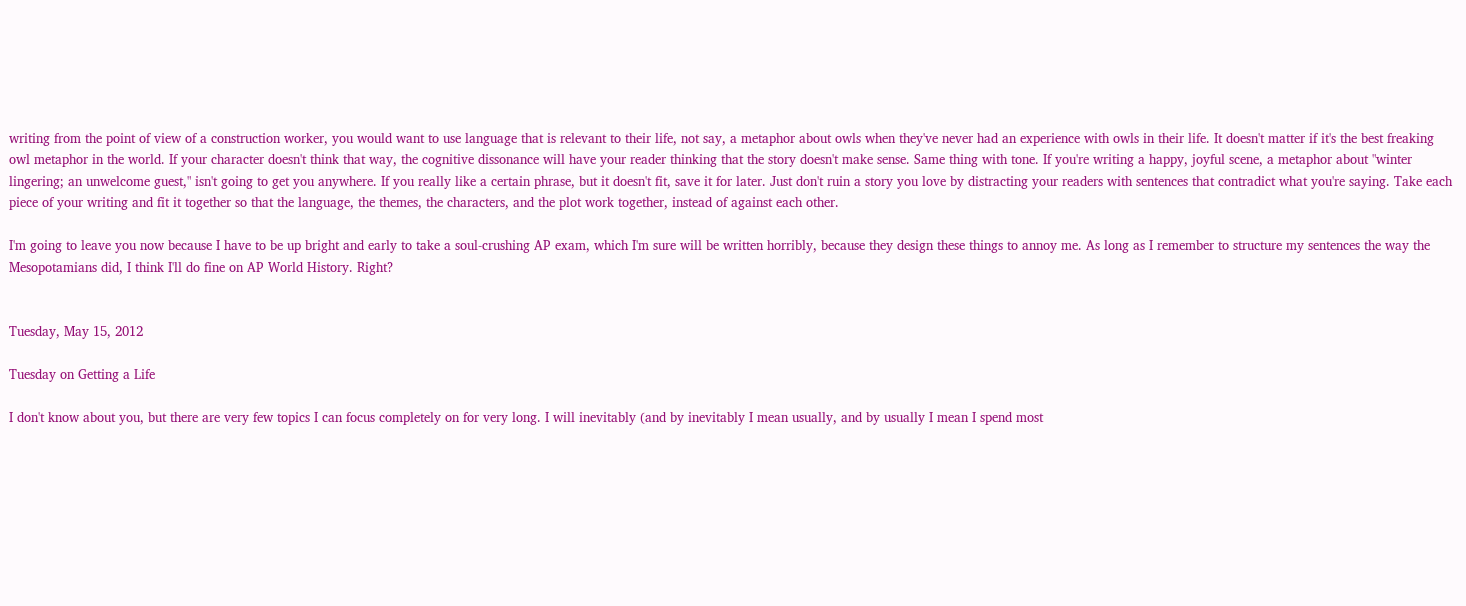writing from the point of view of a construction worker, you would want to use language that is relevant to their life, not say, a metaphor about owls when they've never had an experience with owls in their life. It doesn't matter if it's the best freaking owl metaphor in the world. If your character doesn't think that way, the cognitive dissonance will have your reader thinking that the story doesn't make sense. Same thing with tone. If you're writing a happy, joyful scene, a metaphor about "winter lingering; an unwelcome guest," isn't going to get you anywhere. If you really like a certain phrase, but it doesn't fit, save it for later. Just don't ruin a story you love by distracting your readers with sentences that contradict what you're saying. Take each piece of your writing and fit it together so that the language, the themes, the characters, and the plot work together, instead of against each other.

I'm going to leave you now because I have to be up bright and early to take a soul-crushing AP exam, which I'm sure will be written horribly, because they design these things to annoy me. As long as I remember to structure my sentences the way the Mesopotamians did, I think I'll do fine on AP World History. Right?


Tuesday, May 15, 2012

Tuesday on Getting a Life

I don't know about you, but there are very few topics I can focus completely on for very long. I will inevitably (and by inevitably I mean usually, and by usually I mean I spend most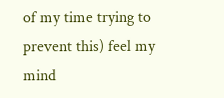of my time trying to prevent this) feel my mind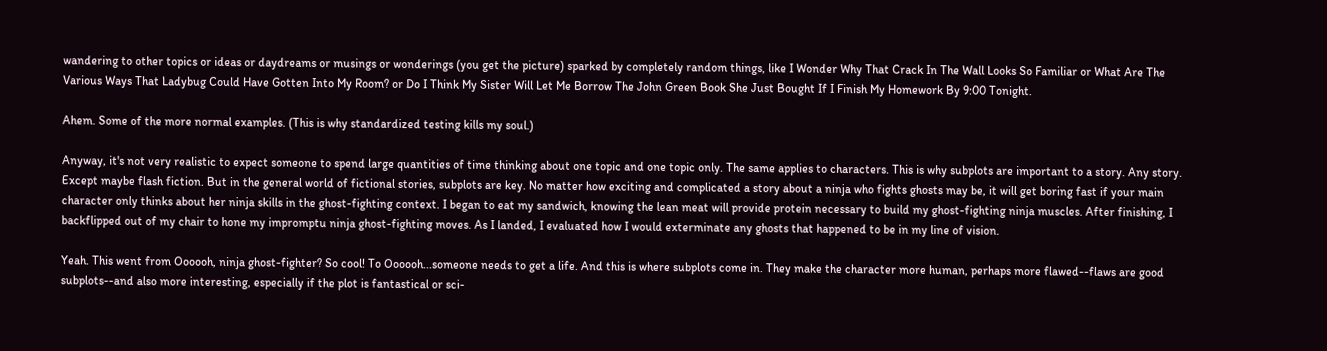wandering to other topics or ideas or daydreams or musings or wonderings (you get the picture) sparked by completely random things, like I Wonder Why That Crack In The Wall Looks So Familiar or What Are The Various Ways That Ladybug Could Have Gotten Into My Room? or Do I Think My Sister Will Let Me Borrow The John Green Book She Just Bought If I Finish My Homework By 9:00 Tonight.

Ahem. Some of the more normal examples. (This is why standardized testing kills my soul.)

Anyway, it's not very realistic to expect someone to spend large quantities of time thinking about one topic and one topic only. The same applies to characters. This is why subplots are important to a story. Any story. Except maybe flash fiction. But in the general world of fictional stories, subplots are key. No matter how exciting and complicated a story about a ninja who fights ghosts may be, it will get boring fast if your main character only thinks about her ninja skills in the ghost-fighting context. I began to eat my sandwich, knowing the lean meat will provide protein necessary to build my ghost-fighting ninja muscles. After finishing, I backflipped out of my chair to hone my impromptu ninja ghost-fighting moves. As I landed, I evaluated how I would exterminate any ghosts that happened to be in my line of vision.

Yeah. This went from Oooooh, ninja ghost-fighter? So cool! To Oooooh...someone needs to get a life. And this is where subplots come in. They make the character more human, perhaps more flawed--flaws are good subplots--and also more interesting, especially if the plot is fantastical or sci-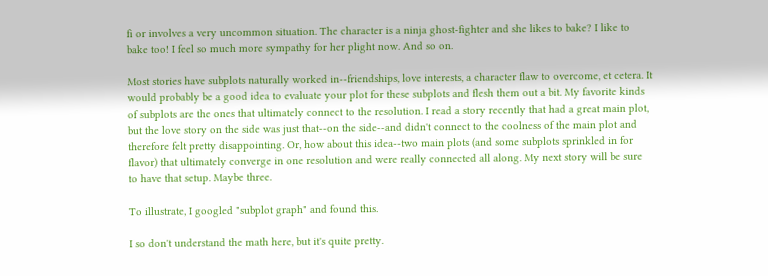fi or involves a very uncommon situation. The character is a ninja ghost-fighter and she likes to bake? I like to bake too! I feel so much more sympathy for her plight now. And so on.

Most stories have subplots naturally worked in--friendships, love interests, a character flaw to overcome, et cetera. It would probably be a good idea to evaluate your plot for these subplots and flesh them out a bit. My favorite kinds of subplots are the ones that ultimately connect to the resolution. I read a story recently that had a great main plot, but the love story on the side was just that--on the side--and didn't connect to the coolness of the main plot and therefore felt pretty disappointing. Or, how about this idea--two main plots (and some subplots sprinkled in for flavor) that ultimately converge in one resolution and were really connected all along. My next story will be sure to have that setup. Maybe three.

To illustrate, I googled "subplot graph" and found this.

I so don't understand the math here, but it's quite pretty.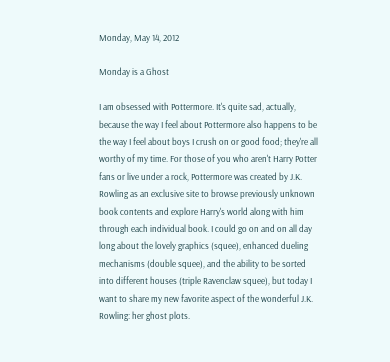Monday, May 14, 2012

Monday is a Ghost

I am obsessed with Pottermore. It's quite sad, actually, because the way I feel about Pottermore also happens to be the way I feel about boys I crush on or good food; they're all worthy of my time. For those of you who aren't Harry Potter fans or live under a rock, Pottermore was created by J.K. Rowling as an exclusive site to browse previously unknown book contents and explore Harry's world along with him through each individual book. I could go on and on all day long about the lovely graphics (squee), enhanced dueling mechanisms (double squee), and the ability to be sorted into different houses (triple Ravenclaw squee), but today I want to share my new favorite aspect of the wonderful J.K. Rowling: her ghost plots.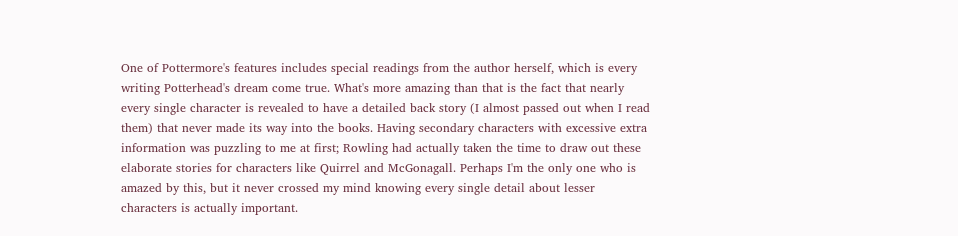One of Pottermore's features includes special readings from the author herself, which is every writing Potterhead's dream come true. What's more amazing than that is the fact that nearly every single character is revealed to have a detailed back story (I almost passed out when I read them) that never made its way into the books. Having secondary characters with excessive extra information was puzzling to me at first; Rowling had actually taken the time to draw out these elaborate stories for characters like Quirrel and McGonagall. Perhaps I'm the only one who is amazed by this, but it never crossed my mind knowing every single detail about lesser characters is actually important.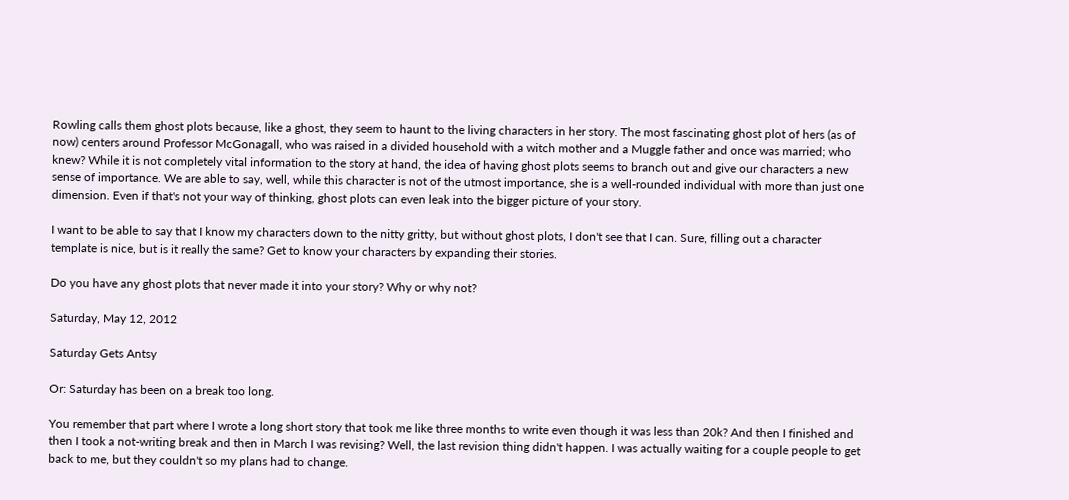Rowling calls them ghost plots because, like a ghost, they seem to haunt to the living characters in her story. The most fascinating ghost plot of hers (as of now) centers around Professor McGonagall, who was raised in a divided household with a witch mother and a Muggle father and once was married; who knew? While it is not completely vital information to the story at hand, the idea of having ghost plots seems to branch out and give our characters a new sense of importance. We are able to say, well, while this character is not of the utmost importance, she is a well-rounded individual with more than just one dimension. Even if that's not your way of thinking, ghost plots can even leak into the bigger picture of your story.

I want to be able to say that I know my characters down to the nitty gritty, but without ghost plots, I don't see that I can. Sure, filling out a character template is nice, but is it really the same? Get to know your characters by expanding their stories.

Do you have any ghost plots that never made it into your story? Why or why not?

Saturday, May 12, 2012

Saturday Gets Antsy

Or: Saturday has been on a break too long.

You remember that part where I wrote a long short story that took me like three months to write even though it was less than 20k? And then I finished and then I took a not-writing break and then in March I was revising? Well, the last revision thing didn't happen. I was actually waiting for a couple people to get back to me, but they couldn't so my plans had to change.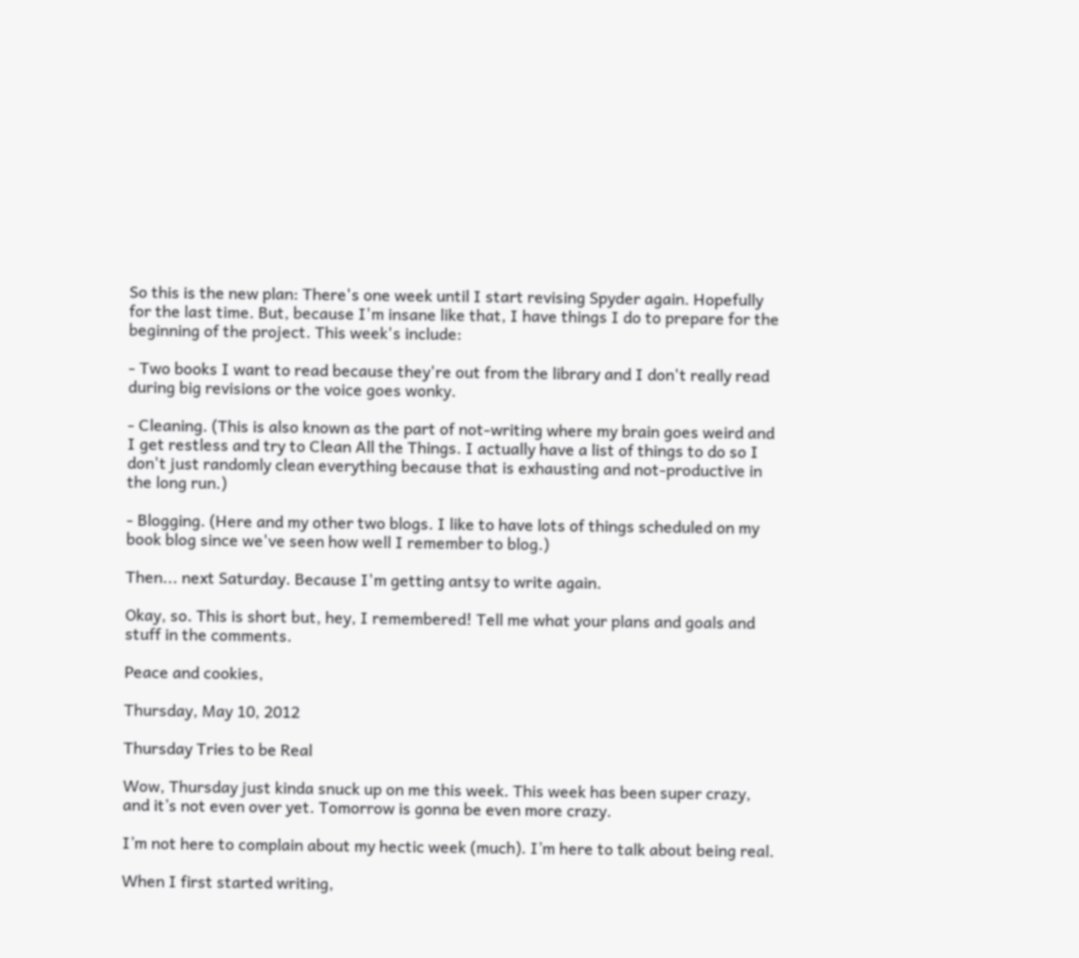So this is the new plan: There's one week until I start revising Spyder again. Hopefully for the last time. But, because I'm insane like that, I have things I do to prepare for the beginning of the project. This week's include:

- Two books I want to read because they're out from the library and I don't really read during big revisions or the voice goes wonky.

- Cleaning. (This is also known as the part of not-writing where my brain goes weird and I get restless and try to Clean All the Things. I actually have a list of things to do so I don't just randomly clean everything because that is exhausting and not-productive in the long run.)

- Blogging. (Here and my other two blogs. I like to have lots of things scheduled on my book blog since we've seen how well I remember to blog.)

Then... next Saturday. Because I'm getting antsy to write again.

Okay, so. This is short but, hey, I remembered! Tell me what your plans and goals and stuff in the comments.

Peace and cookies,

Thursday, May 10, 2012

Thursday Tries to be Real

Wow, Thursday just kinda snuck up on me this week. This week has been super crazy, and it’s not even over yet. Tomorrow is gonna be even more crazy.

I’m not here to complain about my hectic week (much). I’m here to talk about being real.

When I first started writing,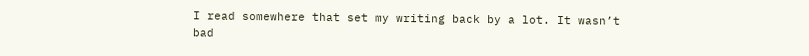I read somewhere that set my writing back by a lot. It wasn’t bad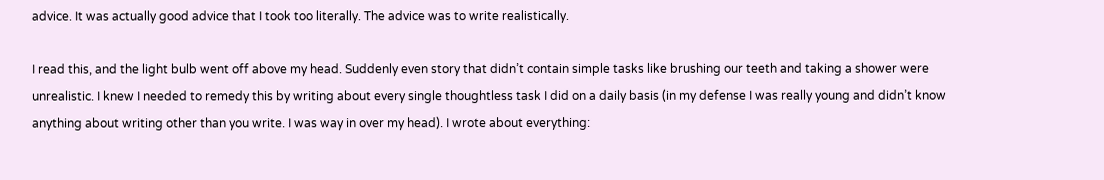advice. It was actually good advice that I took too literally. The advice was to write realistically.

I read this, and the light bulb went off above my head. Suddenly even story that didn’t contain simple tasks like brushing our teeth and taking a shower were unrealistic. I knew I needed to remedy this by writing about every single thoughtless task I did on a daily basis (in my defense I was really young and didn’t know anything about writing other than you write. I was way in over my head). I wrote about everything: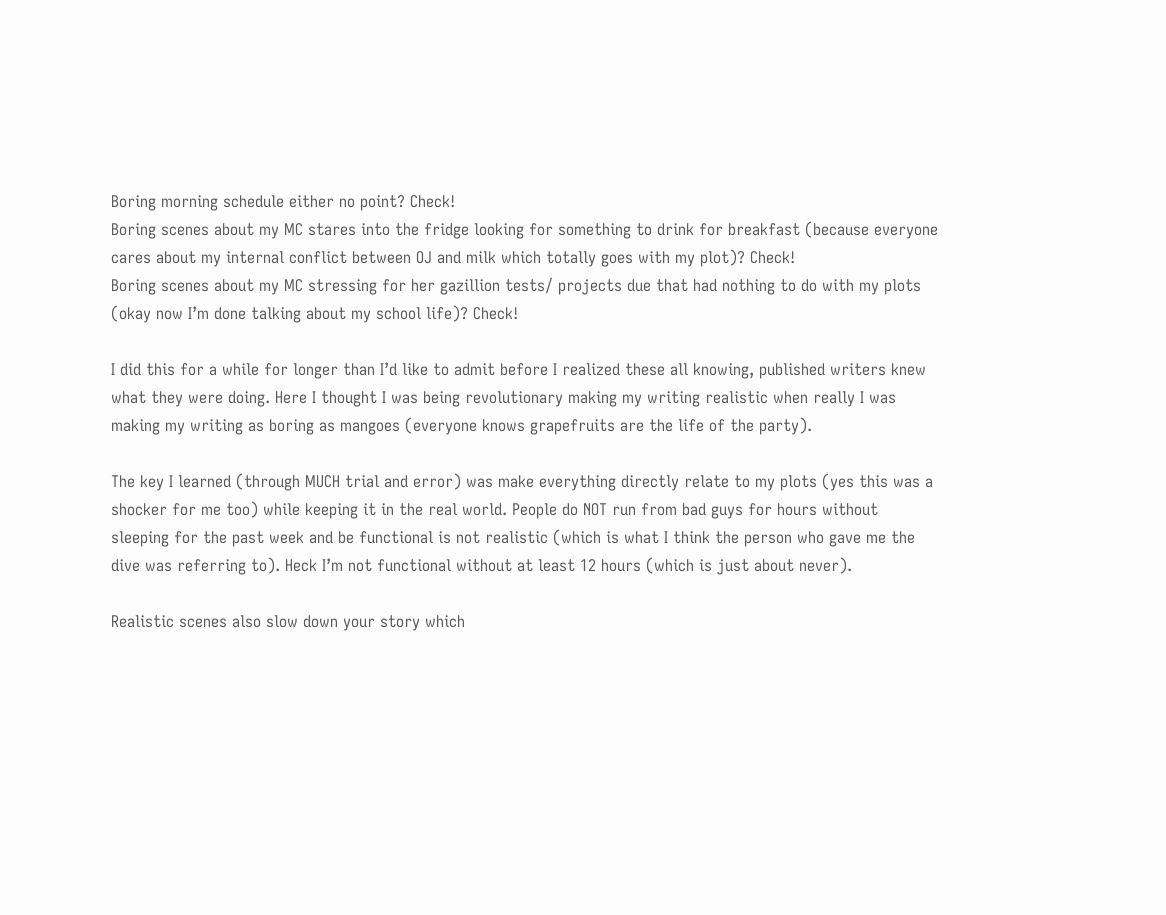Boring morning schedule either no point? Check!
Boring scenes about my MC stares into the fridge looking for something to drink for breakfast (because everyone cares about my internal conflict between OJ and milk which totally goes with my plot)? Check!
Boring scenes about my MC stressing for her gazillion tests/ projects due that had nothing to do with my plots (okay now I’m done talking about my school life)? Check!

I did this for a while for longer than I’d like to admit before I realized these all knowing, published writers knew what they were doing. Here I thought I was being revolutionary making my writing realistic when really I was making my writing as boring as mangoes (everyone knows grapefruits are the life of the party).

The key I learned (through MUCH trial and error) was make everything directly relate to my plots (yes this was a shocker for me too) while keeping it in the real world. People do NOT run from bad guys for hours without sleeping for the past week and be functional is not realistic (which is what I think the person who gave me the dive was referring to). Heck I’m not functional without at least 12 hours (which is just about never).

Realistic scenes also slow down your story which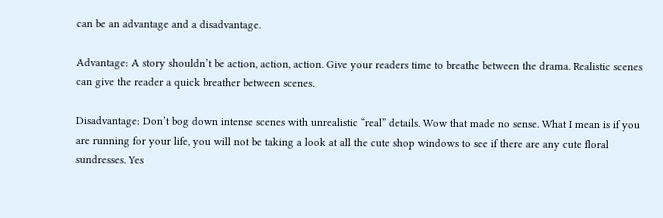can be an advantage and a disadvantage.

Advantage: A story shouldn’t be action, action, action. Give your readers time to breathe between the drama. Realistic scenes can give the reader a quick breather between scenes.

Disadvantage: Don’t bog down intense scenes with unrealistic “real” details. Wow that made no sense. What I mean is if you are running for your life, you will not be taking a look at all the cute shop windows to see if there are any cute floral sundresses. Yes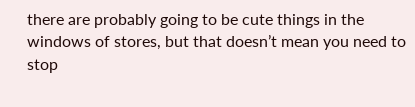there are probably going to be cute things in the windows of stores, but that doesn’t mean you need to stop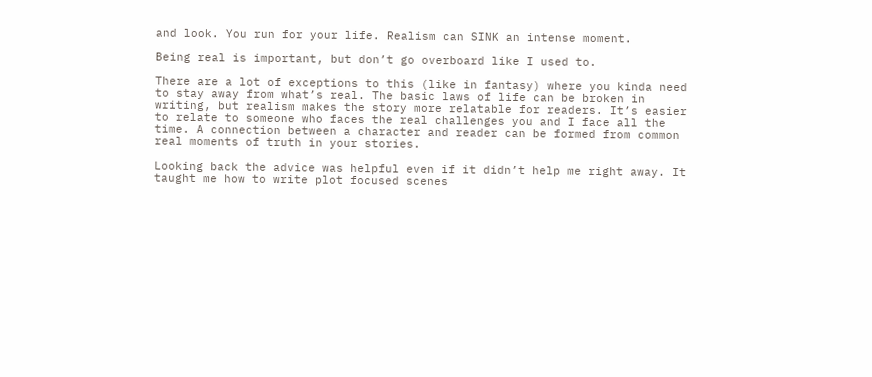and look. You run for your life. Realism can SINK an intense moment.

Being real is important, but don’t go overboard like I used to.

There are a lot of exceptions to this (like in fantasy) where you kinda need to stay away from what’s real. The basic laws of life can be broken in writing, but realism makes the story more relatable for readers. It’s easier to relate to someone who faces the real challenges you and I face all the time. A connection between a character and reader can be formed from common real moments of truth in your stories.

Looking back the advice was helpful even if it didn’t help me right away. It taught me how to write plot focused scenes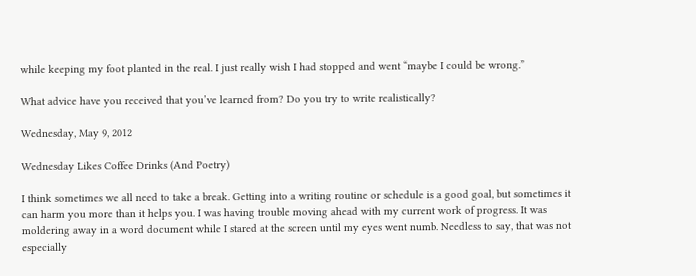while keeping my foot planted in the real. I just really wish I had stopped and went “maybe I could be wrong.”

What advice have you received that you’ve learned from? Do you try to write realistically?

Wednesday, May 9, 2012

Wednesday Likes Coffee Drinks (And Poetry)

I think sometimes we all need to take a break. Getting into a writing routine or schedule is a good goal, but sometimes it can harm you more than it helps you. I was having trouble moving ahead with my current work of progress. It was moldering away in a word document while I stared at the screen until my eyes went numb. Needless to say, that was not especially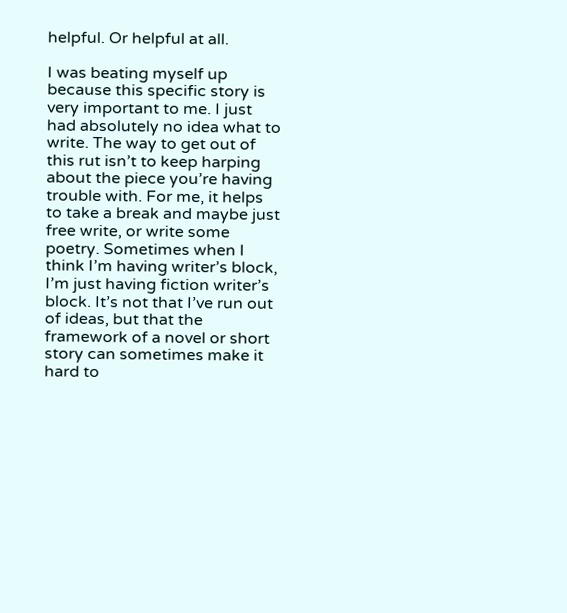helpful. Or helpful at all.

I was beating myself up because this specific story is very important to me. I just had absolutely no idea what to write. The way to get out of this rut isn’t to keep harping about the piece you’re having trouble with. For me, it helps to take a break and maybe just free write, or write some poetry. Sometimes when I think I’m having writer’s block, I’m just having fiction writer’s block. It’s not that I’ve run out of ideas, but that the framework of a novel or short story can sometimes make it hard to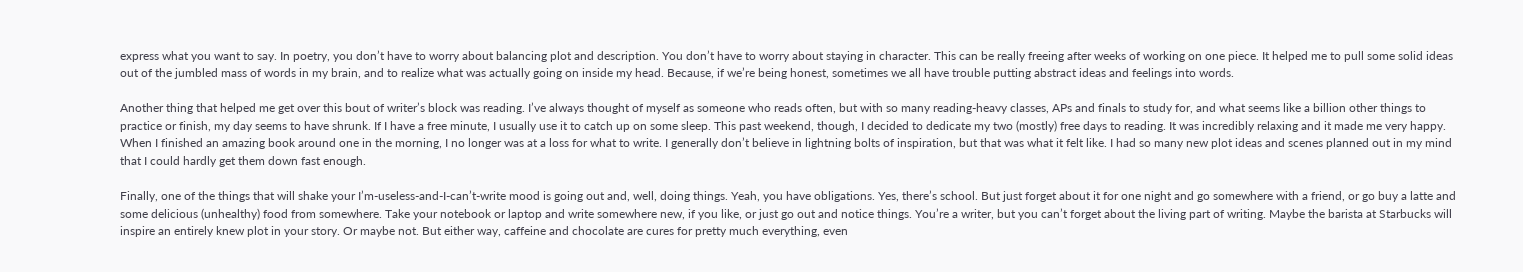express what you want to say. In poetry, you don’t have to worry about balancing plot and description. You don’t have to worry about staying in character. This can be really freeing after weeks of working on one piece. It helped me to pull some solid ideas out of the jumbled mass of words in my brain, and to realize what was actually going on inside my head. Because, if we’re being honest, sometimes we all have trouble putting abstract ideas and feelings into words.

Another thing that helped me get over this bout of writer’s block was reading. I’ve always thought of myself as someone who reads often, but with so many reading-heavy classes, APs and finals to study for, and what seems like a billion other things to practice or finish, my day seems to have shrunk. If I have a free minute, I usually use it to catch up on some sleep. This past weekend, though, I decided to dedicate my two (mostly) free days to reading. It was incredibly relaxing and it made me very happy. When I finished an amazing book around one in the morning, I no longer was at a loss for what to write. I generally don’t believe in lightning bolts of inspiration, but that was what it felt like. I had so many new plot ideas and scenes planned out in my mind that I could hardly get them down fast enough.

Finally, one of the things that will shake your I’m-useless-and-I-can’t-write mood is going out and, well, doing things. Yeah, you have obligations. Yes, there’s school. But just forget about it for one night and go somewhere with a friend, or go buy a latte and some delicious (unhealthy) food from somewhere. Take your notebook or laptop and write somewhere new, if you like, or just go out and notice things. You’re a writer, but you can’t forget about the living part of writing. Maybe the barista at Starbucks will inspire an entirely knew plot in your story. Or maybe not. But either way, caffeine and chocolate are cures for pretty much everything, even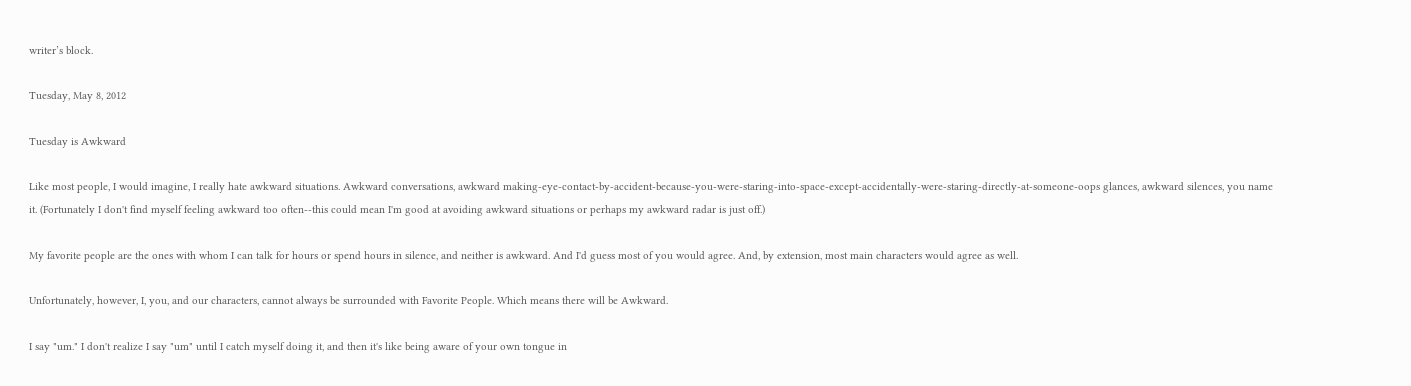writer’s block.

Tuesday, May 8, 2012

Tuesday is Awkward

Like most people, I would imagine, I really hate awkward situations. Awkward conversations, awkward making-eye-contact-by-accident-because-you-were-staring-into-space-except-accidentally-were-staring-directly-at-someone-oops glances, awkward silences, you name it. (Fortunately I don't find myself feeling awkward too often--this could mean I'm good at avoiding awkward situations or perhaps my awkward radar is just off.)

My favorite people are the ones with whom I can talk for hours or spend hours in silence, and neither is awkward. And I'd guess most of you would agree. And, by extension, most main characters would agree as well.

Unfortunately, however, I, you, and our characters, cannot always be surrounded with Favorite People. Which means there will be Awkward.

I say "um." I don't realize I say "um" until I catch myself doing it, and then it's like being aware of your own tongue in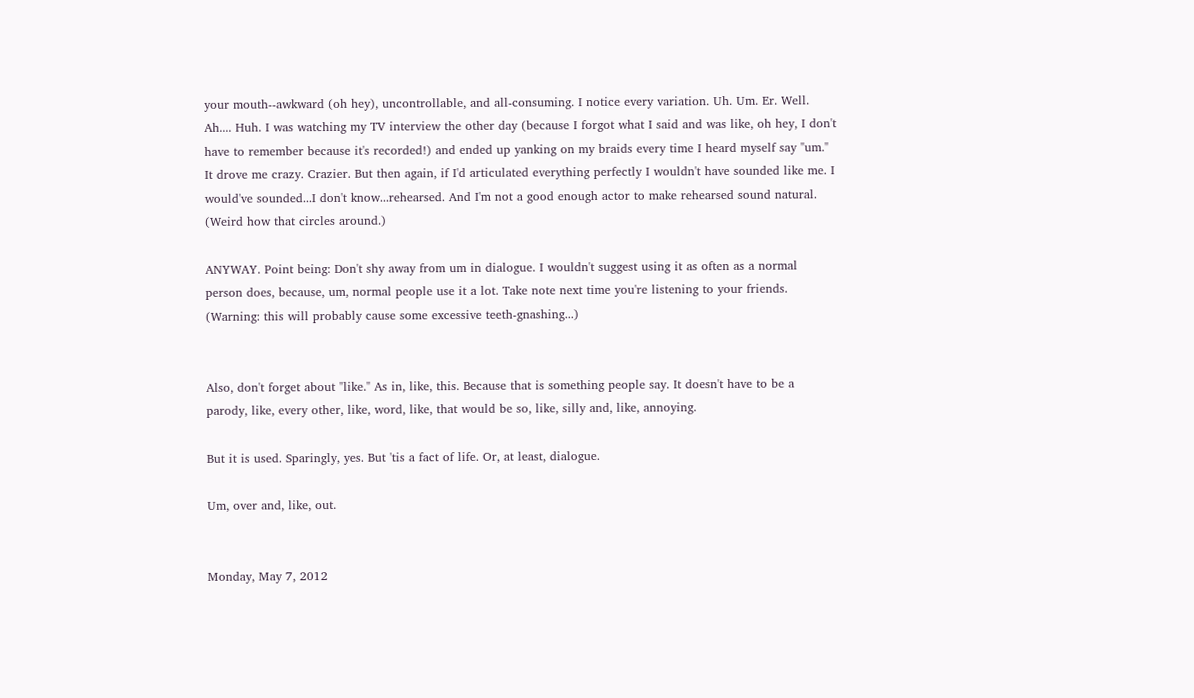your mouth--awkward (oh hey), uncontrollable, and all-consuming. I notice every variation. Uh. Um. Er. Well. Ah.... Huh. I was watching my TV interview the other day (because I forgot what I said and was like, oh hey, I don't have to remember because it's recorded!) and ended up yanking on my braids every time I heard myself say "um." It drove me crazy. Crazier. But then again, if I'd articulated everything perfectly I wouldn't have sounded like me. I would've sounded...I don't know...rehearsed. And I'm not a good enough actor to make rehearsed sound natural. (Weird how that circles around.)

ANYWAY. Point being: Don't shy away from um in dialogue. I wouldn't suggest using it as often as a normal person does, because, um, normal people use it a lot. Take note next time you're listening to your friends. (Warning: this will probably cause some excessive teeth-gnashing...)


Also, don't forget about "like." As in, like, this. Because that is something people say. It doesn't have to be a parody, like, every other, like, word, like, that would be so, like, silly and, like, annoying.

But it is used. Sparingly, yes. But 'tis a fact of life. Or, at least, dialogue.

Um, over and, like, out.


Monday, May 7, 2012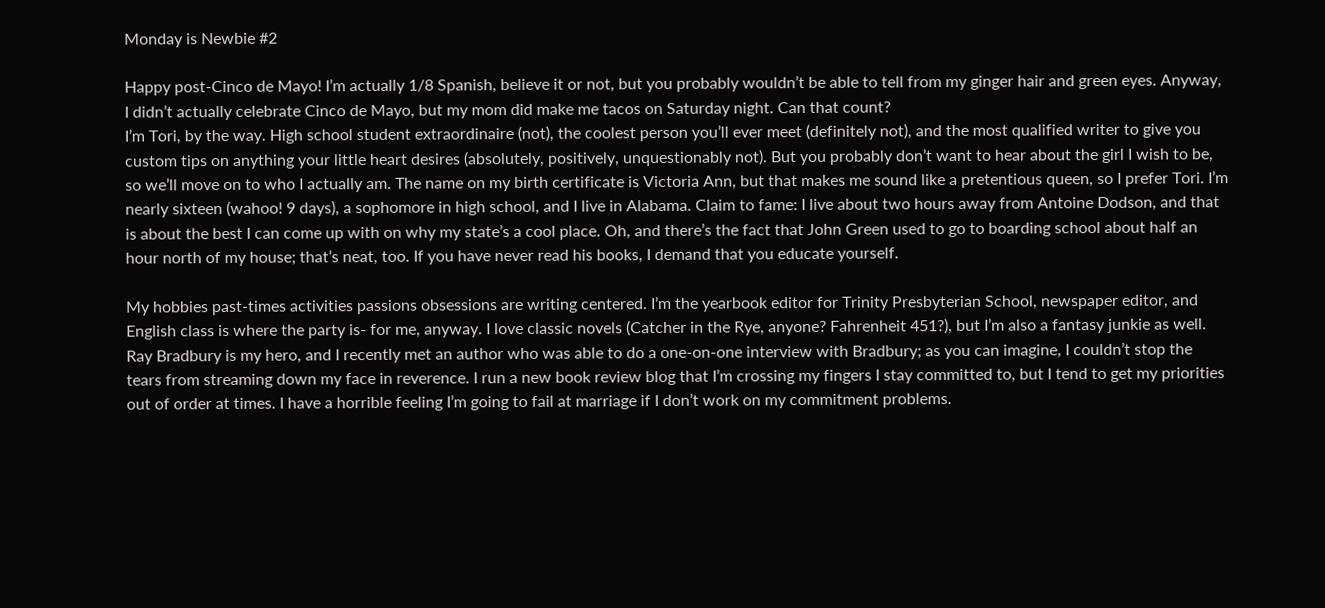Monday is Newbie #2

Happy post-Cinco de Mayo! I’m actually 1/8 Spanish, believe it or not, but you probably wouldn’t be able to tell from my ginger hair and green eyes. Anyway, I didn’t actually celebrate Cinco de Mayo, but my mom did make me tacos on Saturday night. Can that count?
I’m Tori, by the way. High school student extraordinaire (not), the coolest person you’ll ever meet (definitely not), and the most qualified writer to give you custom tips on anything your little heart desires (absolutely, positively, unquestionably not). But you probably don’t want to hear about the girl I wish to be, so we’ll move on to who I actually am. The name on my birth certificate is Victoria Ann, but that makes me sound like a pretentious queen, so I prefer Tori. I’m nearly sixteen (wahoo! 9 days), a sophomore in high school, and I live in Alabama. Claim to fame: I live about two hours away from Antoine Dodson, and that is about the best I can come up with on why my state’s a cool place. Oh, and there’s the fact that John Green used to go to boarding school about half an hour north of my house; that’s neat, too. If you have never read his books, I demand that you educate yourself.

My hobbies past-times activities passions obsessions are writing centered. I’m the yearbook editor for Trinity Presbyterian School, newspaper editor, and English class is where the party is- for me, anyway. I love classic novels (Catcher in the Rye, anyone? Fahrenheit 451?), but I’m also a fantasy junkie as well. Ray Bradbury is my hero, and I recently met an author who was able to do a one-on-one interview with Bradbury; as you can imagine, I couldn’t stop the tears from streaming down my face in reverence. I run a new book review blog that I’m crossing my fingers I stay committed to, but I tend to get my priorities out of order at times. I have a horrible feeling I’m going to fail at marriage if I don’t work on my commitment problems.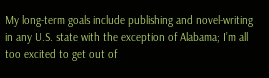My long-term goals include publishing and novel-writing in any U.S. state with the exception of Alabama; I’m all too excited to get out of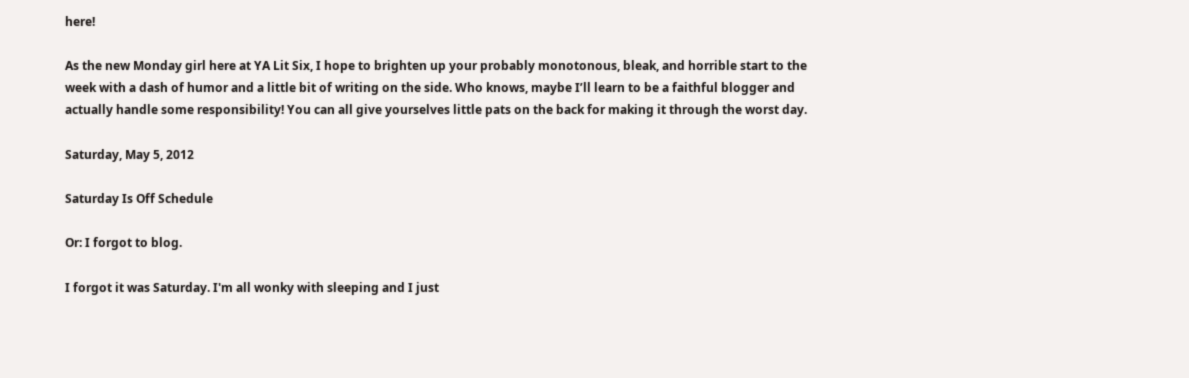here!

As the new Monday girl here at YA Lit Six, I hope to brighten up your probably monotonous, bleak, and horrible start to the week with a dash of humor and a little bit of writing on the side. Who knows, maybe I’ll learn to be a faithful blogger and actually handle some responsibility! You can all give yourselves little pats on the back for making it through the worst day.

Saturday, May 5, 2012

Saturday Is Off Schedule

Or: I forgot to blog.

I forgot it was Saturday. I'm all wonky with sleeping and I just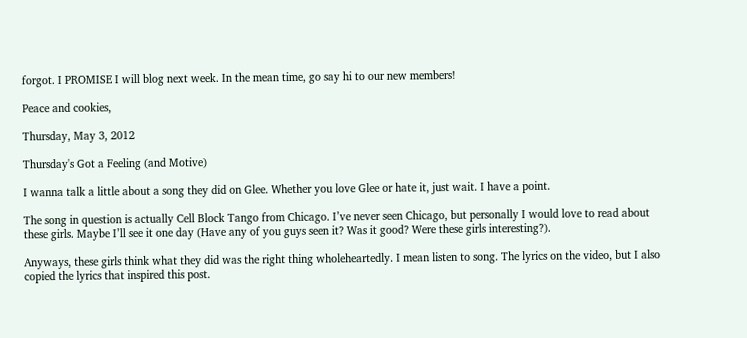forgot. I PROMISE I will blog next week. In the mean time, go say hi to our new members!

Peace and cookies,

Thursday, May 3, 2012

Thursday's Got a Feeling (and Motive)

I wanna talk a little about a song they did on Glee. Whether you love Glee or hate it, just wait. I have a point.

The song in question is actually Cell Block Tango from Chicago. I’ve never seen Chicago, but personally I would love to read about these girls. Maybe I’ll see it one day (Have any of you guys seen it? Was it good? Were these girls interesting?).

Anyways, these girls think what they did was the right thing wholeheartedly. I mean listen to song. The lyrics on the video, but I also copied the lyrics that inspired this post.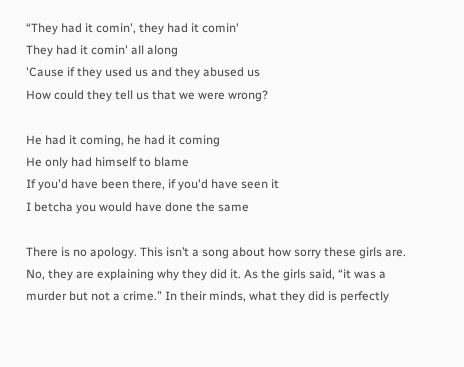“They had it comin', they had it comin'
They had it comin' all along
'Cause if they used us and they abused us
How could they tell us that we were wrong?

He had it coming, he had it coming
He only had himself to blame
If you'd have been there, if you'd have seen it
I betcha you would have done the same

There is no apology. This isn’t a song about how sorry these girls are. No, they are explaining why they did it. As the girls said, “it was a murder but not a crime.” In their minds, what they did is perfectly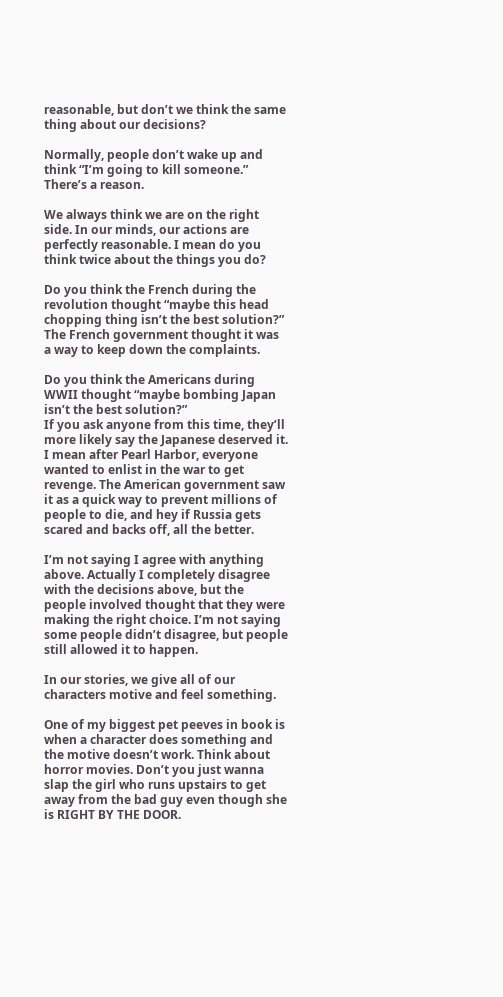reasonable, but don’t we think the same thing about our decisions?

Normally, people don’t wake up and think “I’m going to kill someone.” There’s a reason.

We always think we are on the right side. In our minds, our actions are perfectly reasonable. I mean do you think twice about the things you do?

Do you think the French during the revolution thought “maybe this head chopping thing isn’t the best solution?”
The French government thought it was a way to keep down the complaints.

Do you think the Americans during WWII thought “maybe bombing Japan isn’t the best solution?”
If you ask anyone from this time, they’ll more likely say the Japanese deserved it. I mean after Pearl Harbor, everyone wanted to enlist in the war to get revenge. The American government saw it as a quick way to prevent millions of people to die, and hey if Russia gets scared and backs off, all the better.

I’m not saying I agree with anything above. Actually I completely disagree with the decisions above, but the people involved thought that they were making the right choice. I’m not saying some people didn’t disagree, but people still allowed it to happen.

In our stories, we give all of our characters motive and feel something.

One of my biggest pet peeves in book is when a character does something and the motive doesn’t work. Think about horror movies. Don’t you just wanna slap the girl who runs upstairs to get away from the bad guy even though she is RIGHT BY THE DOOR.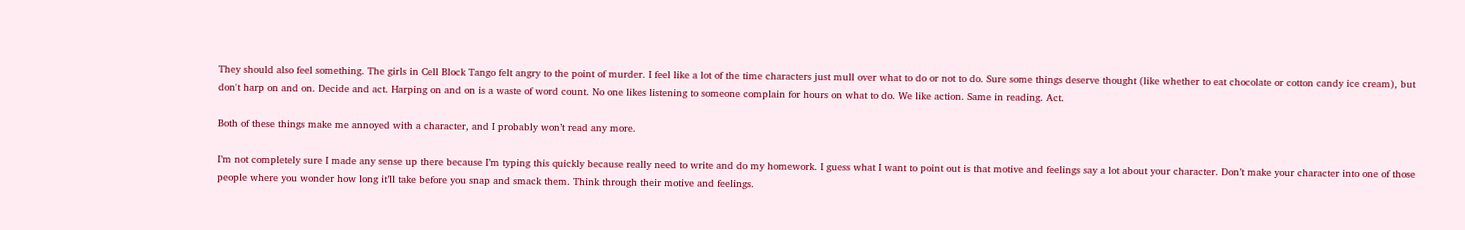They should also feel something. The girls in Cell Block Tango felt angry to the point of murder. I feel like a lot of the time characters just mull over what to do or not to do. Sure some things deserve thought (like whether to eat chocolate or cotton candy ice cream), but don't harp on and on. Decide and act. Harping on and on is a waste of word count. No one likes listening to someone complain for hours on what to do. We like action. Same in reading. Act.

Both of these things make me annoyed with a character, and I probably won’t read any more.

I’m not completely sure I made any sense up there because I’m typing this quickly because really need to write and do my homework. I guess what I want to point out is that motive and feelings say a lot about your character. Don’t make your character into one of those people where you wonder how long it’ll take before you snap and smack them. Think through their motive and feelings.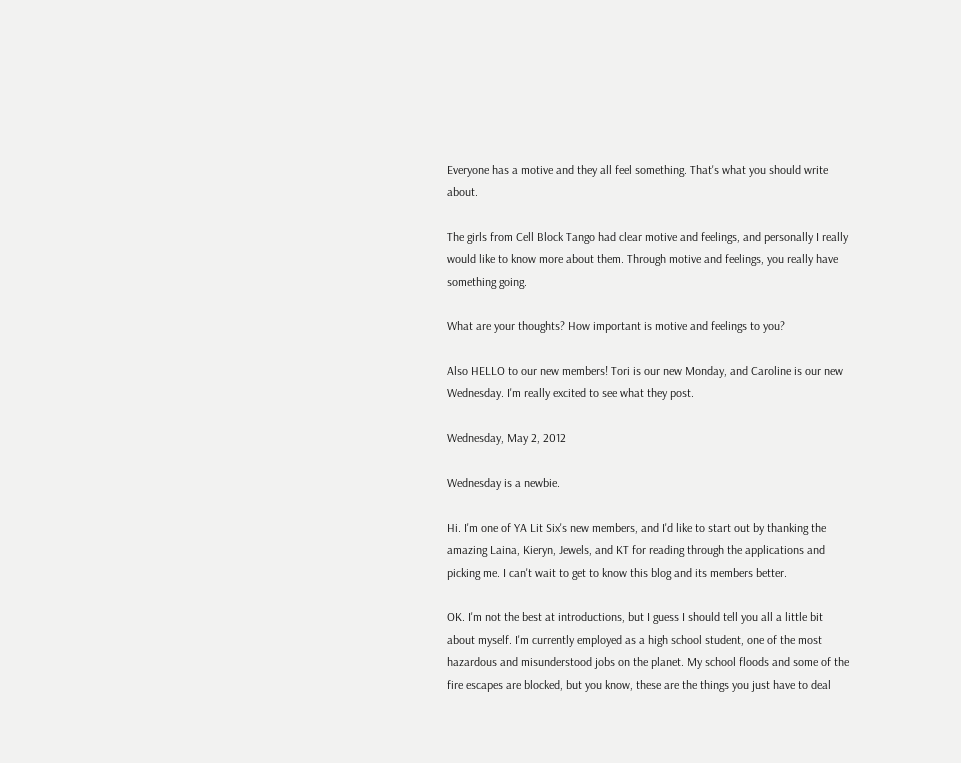Everyone has a motive and they all feel something. That's what you should write about.

The girls from Cell Block Tango had clear motive and feelings, and personally I really would like to know more about them. Through motive and feelings, you really have something going.

What are your thoughts? How important is motive and feelings to you?

Also HELLO to our new members! Tori is our new Monday, and Caroline is our new Wednesday. I'm really excited to see what they post.

Wednesday, May 2, 2012

Wednesday is a newbie.

Hi. I'm one of YA Lit Six's new members, and I'd like to start out by thanking the amazing Laina, Kieryn, Jewels, and KT for reading through the applications and picking me. I can't wait to get to know this blog and its members better.

OK. I'm not the best at introductions, but I guess I should tell you all a little bit about myself. I'm currently employed as a high school student, one of the most hazardous and misunderstood jobs on the planet. My school floods and some of the fire escapes are blocked, but you know, these are the things you just have to deal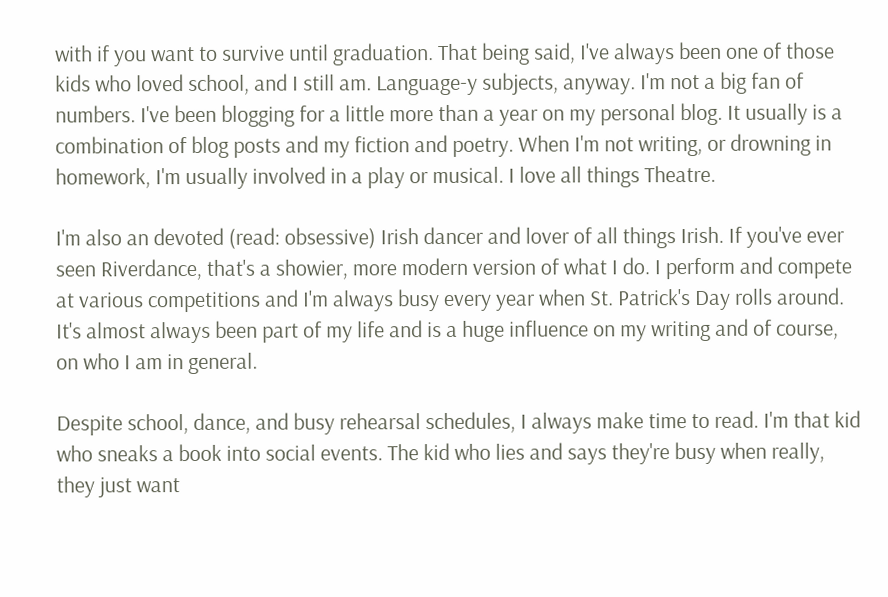with if you want to survive until graduation. That being said, I've always been one of those kids who loved school, and I still am. Language-y subjects, anyway. I'm not a big fan of numbers. I've been blogging for a little more than a year on my personal blog. It usually is a combination of blog posts and my fiction and poetry. When I'm not writing, or drowning in homework, I'm usually involved in a play or musical. I love all things Theatre.

I'm also an devoted (read: obsessive) Irish dancer and lover of all things Irish. If you've ever seen Riverdance, that's a showier, more modern version of what I do. I perform and compete at various competitions and I'm always busy every year when St. Patrick's Day rolls around. It's almost always been part of my life and is a huge influence on my writing and of course, on who I am in general.

Despite school, dance, and busy rehearsal schedules, I always make time to read. I'm that kid who sneaks a book into social events. The kid who lies and says they're busy when really, they just want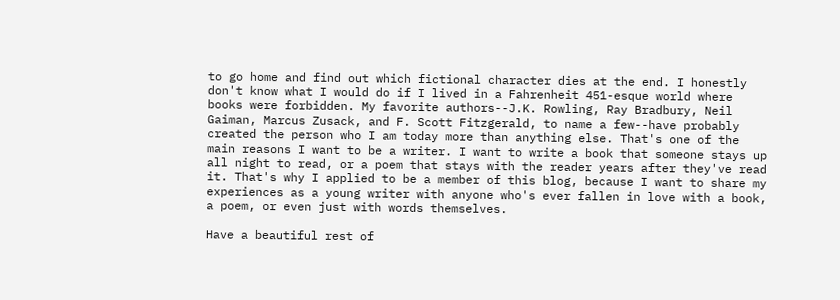to go home and find out which fictional character dies at the end. I honestly don't know what I would do if I lived in a Fahrenheit 451-esque world where books were forbidden. My favorite authors--J.K. Rowling, Ray Bradbury, Neil Gaiman, Marcus Zusack, and F. Scott Fitzgerald, to name a few--have probably created the person who I am today more than anything else. That's one of the main reasons I want to be a writer. I want to write a book that someone stays up all night to read, or a poem that stays with the reader years after they've read it. That's why I applied to be a member of this blog, because I want to share my experiences as a young writer with anyone who's ever fallen in love with a book, a poem, or even just with words themselves.

Have a beautiful rest of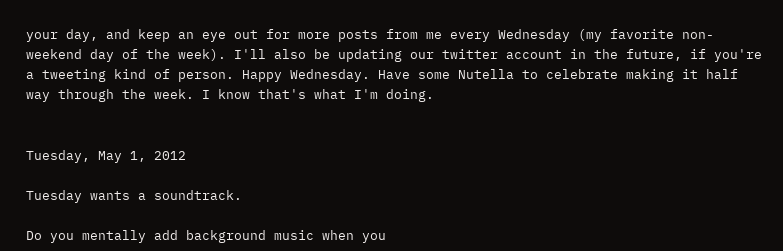your day, and keep an eye out for more posts from me every Wednesday (my favorite non-weekend day of the week). I'll also be updating our twitter account in the future, if you're a tweeting kind of person. Happy Wednesday. Have some Nutella to celebrate making it half way through the week. I know that's what I'm doing.


Tuesday, May 1, 2012

Tuesday wants a soundtrack.

Do you mentally add background music when you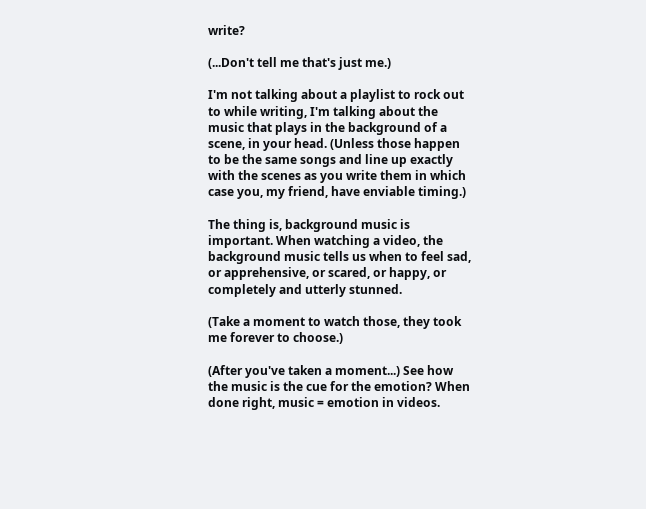write?

(...Don't tell me that's just me.)

I'm not talking about a playlist to rock out to while writing, I'm talking about the music that plays in the background of a scene, in your head. (Unless those happen to be the same songs and line up exactly with the scenes as you write them in which case you, my friend, have enviable timing.)

The thing is, background music is important. When watching a video, the background music tells us when to feel sad, or apprehensive, or scared, or happy, or completely and utterly stunned.

(Take a moment to watch those, they took me forever to choose.)

(After you've taken a moment...) See how the music is the cue for the emotion? When done right, music = emotion in videos.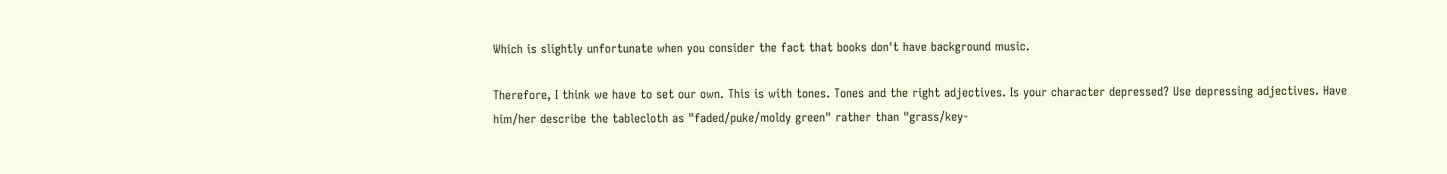Which is slightly unfortunate when you consider the fact that books don't have background music.

Therefore, I think we have to set our own. This is with tones. Tones and the right adjectives. Is your character depressed? Use depressing adjectives. Have him/her describe the tablecloth as "faded/puke/moldy green" rather than "grass/key-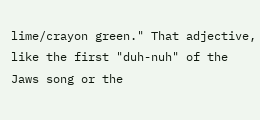lime/crayon green." That adjective, like the first "duh-nuh" of the Jaws song or the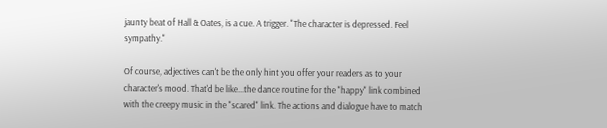jaunty beat of Hall & Oates, is a cue. A trigger. "The character is depressed. Feel sympathy."

Of course, adjectives can't be the only hint you offer your readers as to your character's mood. That'd be like...the dance routine for the "happy" link combined with the creepy music in the "scared" link. The actions and dialogue have to match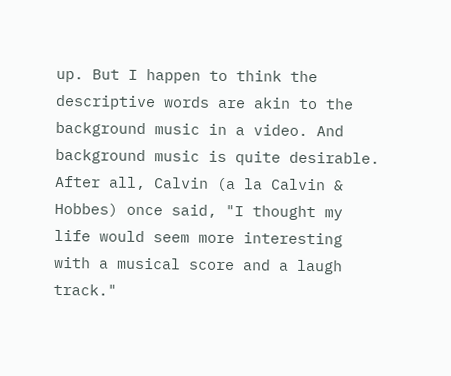up. But I happen to think the descriptive words are akin to the background music in a video. And background music is quite desirable. After all, Calvin (a la Calvin & Hobbes) once said, "I thought my life would seem more interesting with a musical score and a laugh track."